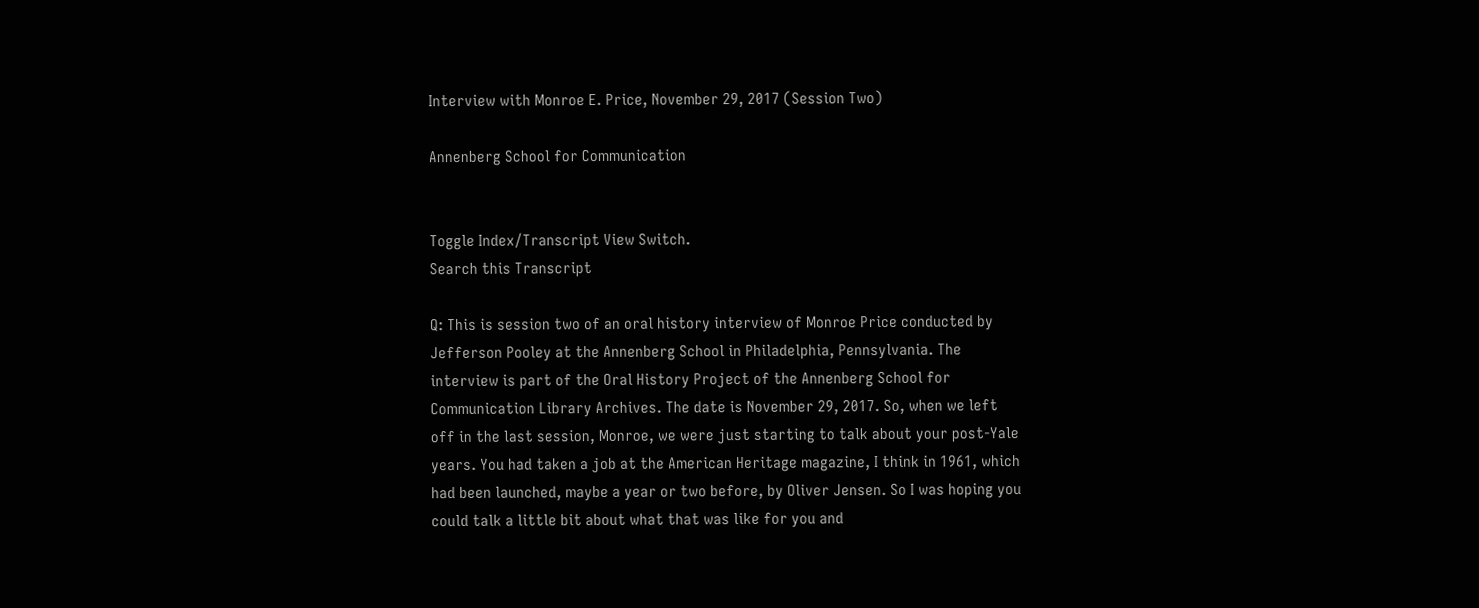Interview with Monroe E. Price, November 29, 2017 (Session Two)

Annenberg School for Communication


Toggle Index/Transcript View Switch.
Search this Transcript

Q: This is session two of an oral history interview of Monroe Price conducted by Jefferson Pooley at the Annenberg School in Philadelphia, Pennsylvania. The interview is part of the Oral History Project of the Annenberg School for Communication Library Archives. The date is November 29, 2017. So, when we left off in the last session, Monroe, we were just starting to talk about your post-Yale years. You had taken a job at the American Heritage magazine, I think in 1961, which had been launched, maybe a year or two before, by Oliver Jensen. So I was hoping you could talk a little bit about what that was like for you and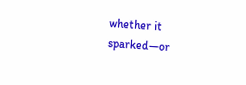whether it sparked—or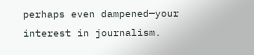perhaps even dampened—your interest in journalism.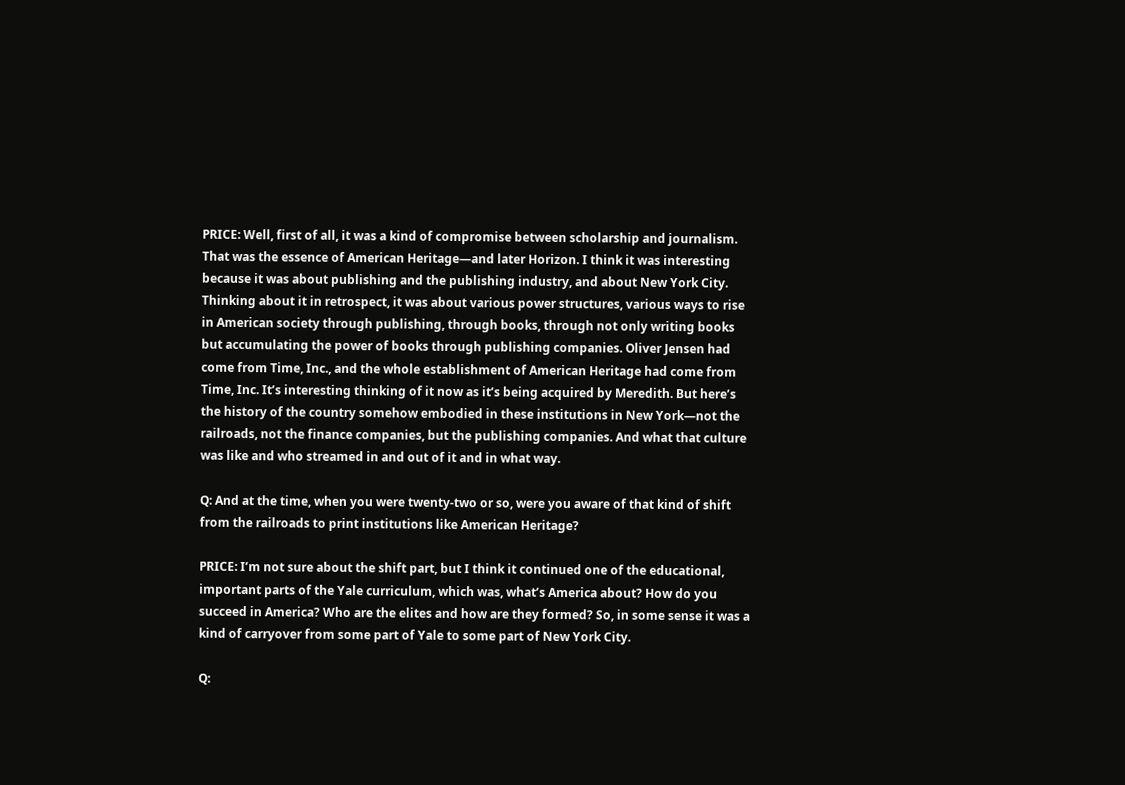PRICE: Well, first of all, it was a kind of compromise between scholarship and journalism. That was the essence of American Heritage—and later Horizon. I think it was interesting because it was about publishing and the publishing industry, and about New York City. Thinking about it in retrospect, it was about various power structures, various ways to rise in American society through publishing, through books, through not only writing books but accumulating the power of books through publishing companies. Oliver Jensen had come from Time, Inc., and the whole establishment of American Heritage had come from Time, Inc. It’s interesting thinking of it now as it’s being acquired by Meredith. But here’s the history of the country somehow embodied in these institutions in New York—not the railroads, not the finance companies, but the publishing companies. And what that culture was like and who streamed in and out of it and in what way.

Q: And at the time, when you were twenty-two or so, were you aware of that kind of shift from the railroads to print institutions like American Heritage?

PRICE: I’m not sure about the shift part, but I think it continued one of the educational, important parts of the Yale curriculum, which was, what’s America about? How do you succeed in America? Who are the elites and how are they formed? So, in some sense it was a kind of carryover from some part of Yale to some part of New York City.

Q: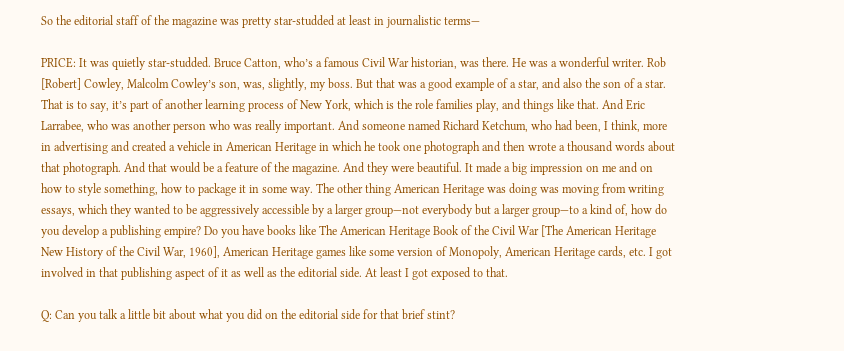So the editorial staff of the magazine was pretty star-studded at least in journalistic terms—

PRICE: It was quietly star-studded. Bruce Catton, who’s a famous Civil War historian, was there. He was a wonderful writer. Rob [Robert] Cowley, Malcolm Cowley’s son, was, slightly, my boss. But that was a good example of a star, and also the son of a star. That is to say, it’s part of another learning process of New York, which is the role families play, and things like that. And Eric Larrabee, who was another person who was really important. And someone named Richard Ketchum, who had been, I think, more in advertising and created a vehicle in American Heritage in which he took one photograph and then wrote a thousand words about that photograph. And that would be a feature of the magazine. And they were beautiful. It made a big impression on me and on how to style something, how to package it in some way. The other thing American Heritage was doing was moving from writing essays, which they wanted to be aggressively accessible by a larger group—not everybody but a larger group—to a kind of, how do you develop a publishing empire? Do you have books like The American Heritage Book of the Civil War [The American Heritage New History of the Civil War, 1960], American Heritage games like some version of Monopoly, American Heritage cards, etc. I got involved in that publishing aspect of it as well as the editorial side. At least I got exposed to that.

Q: Can you talk a little bit about what you did on the editorial side for that brief stint?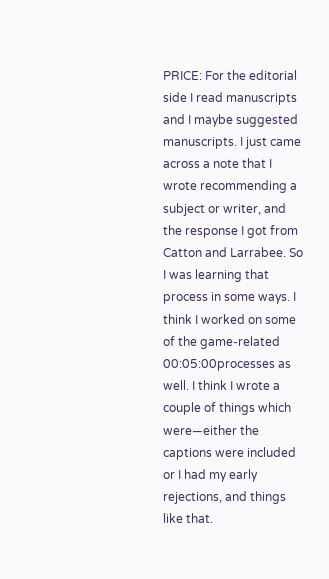PRICE: For the editorial side I read manuscripts and I maybe suggested manuscripts. I just came across a note that I wrote recommending a subject or writer, and the response I got from Catton and Larrabee. So I was learning that process in some ways. I think I worked on some of the game-related 00:05:00processes as well. I think I wrote a couple of things which were—either the captions were included or I had my early rejections, and things like that.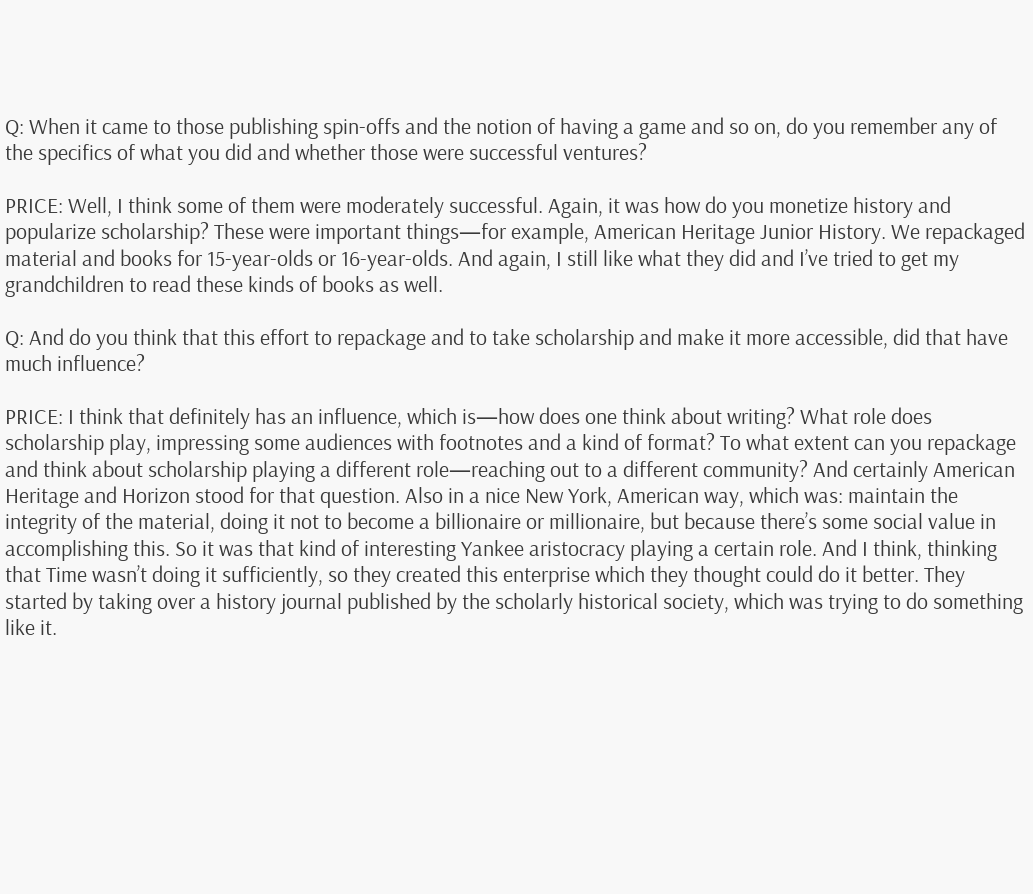Q: When it came to those publishing spin-offs and the notion of having a game and so on, do you remember any of the specifics of what you did and whether those were successful ventures?

PRICE: Well, I think some of them were moderately successful. Again, it was how do you monetize history and popularize scholarship? These were important things—for example, American Heritage Junior History. We repackaged material and books for 15-year-olds or 16-year-olds. And again, I still like what they did and I’ve tried to get my grandchildren to read these kinds of books as well.

Q: And do you think that this effort to repackage and to take scholarship and make it more accessible, did that have much influence?

PRICE: I think that definitely has an influence, which is—how does one think about writing? What role does scholarship play, impressing some audiences with footnotes and a kind of format? To what extent can you repackage and think about scholarship playing a different role—reaching out to a different community? And certainly American Heritage and Horizon stood for that question. Also in a nice New York, American way, which was: maintain the integrity of the material, doing it not to become a billionaire or millionaire, but because there’s some social value in accomplishing this. So it was that kind of interesting Yankee aristocracy playing a certain role. And I think, thinking that Time wasn’t doing it sufficiently, so they created this enterprise which they thought could do it better. They started by taking over a history journal published by the scholarly historical society, which was trying to do something like it.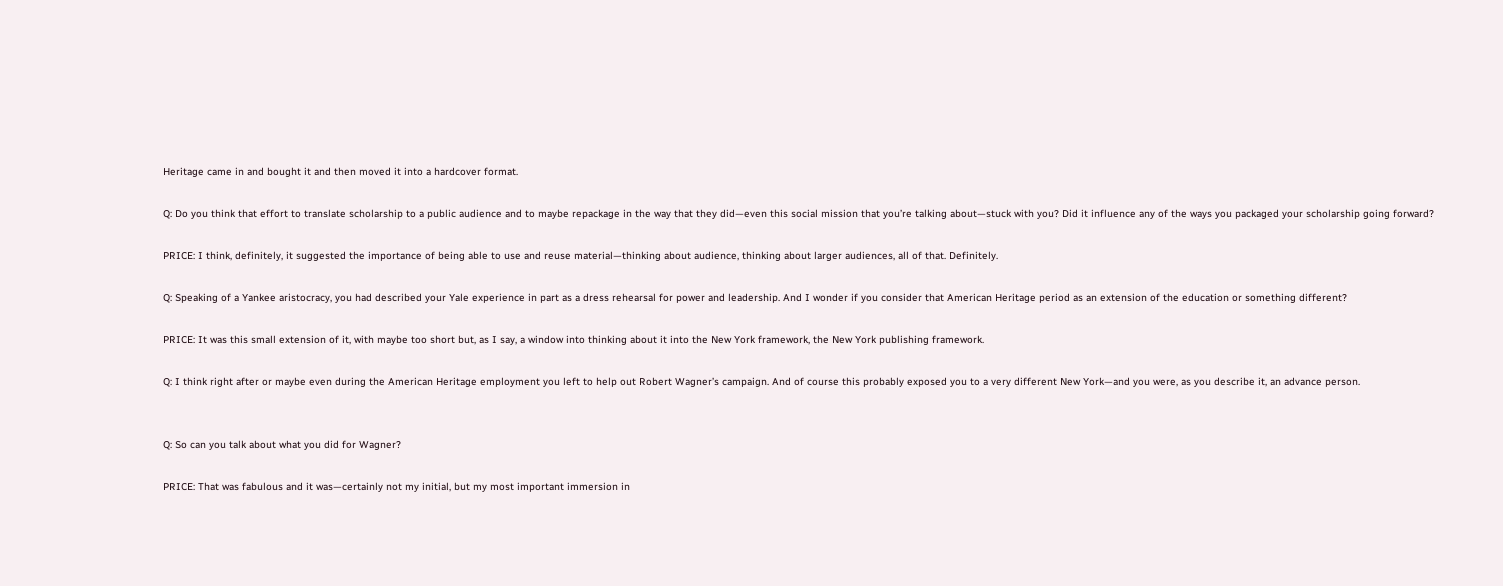Heritage came in and bought it and then moved it into a hardcover format.

Q: Do you think that effort to translate scholarship to a public audience and to maybe repackage in the way that they did—even this social mission that you’re talking about—stuck with you? Did it influence any of the ways you packaged your scholarship going forward?

PRICE: I think, definitely, it suggested the importance of being able to use and reuse material—thinking about audience, thinking about larger audiences, all of that. Definitely.

Q: Speaking of a Yankee aristocracy, you had described your Yale experience in part as a dress rehearsal for power and leadership. And I wonder if you consider that American Heritage period as an extension of the education or something different?

PRICE: It was this small extension of it, with maybe too short but, as I say, a window into thinking about it into the New York framework, the New York publishing framework.

Q: I think right after or maybe even during the American Heritage employment you left to help out Robert Wagner’s campaign. And of course this probably exposed you to a very different New York—and you were, as you describe it, an advance person.


Q: So can you talk about what you did for Wagner?

PRICE: That was fabulous and it was—certainly not my initial, but my most important immersion in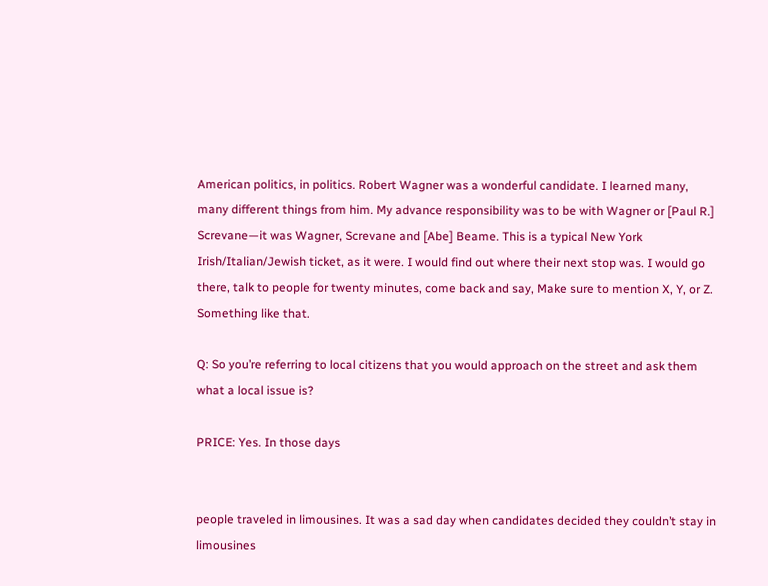American politics, in politics. Robert Wagner was a wonderful candidate. I learned many, many different things from him. My advance responsibility was to be with Wagner or [Paul R.] Screvane—it was Wagner, Screvane and [Abe] Beame. This is a typical New York Irish/Italian/Jewish ticket, as it were. I would find out where their next stop was. I would go there, talk to people for twenty minutes, come back and say, Make sure to mention X, Y, or Z. Something like that.

Q: So you’re referring to local citizens that you would approach on the street and ask them what a local issue is?

PRICE: Yes. In those days


people traveled in limousines. It was a sad day when candidates decided they couldn’t stay in limousines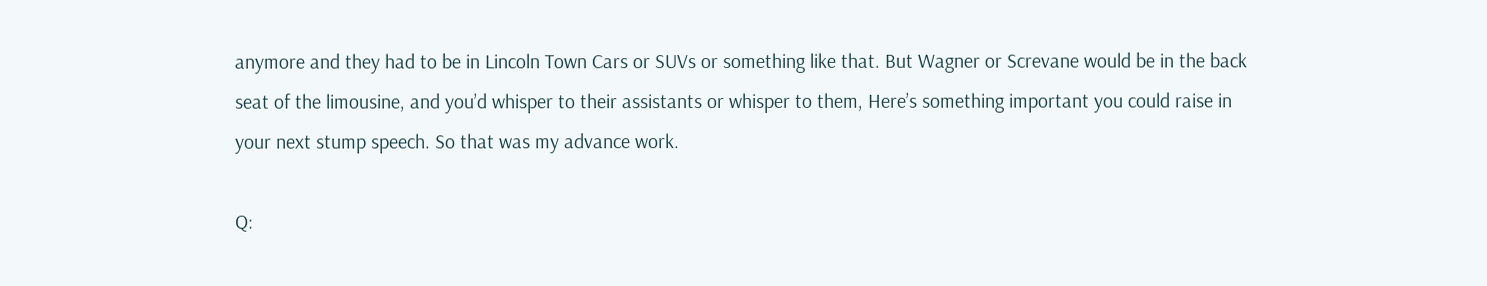anymore and they had to be in Lincoln Town Cars or SUVs or something like that. But Wagner or Screvane would be in the back seat of the limousine, and you’d whisper to their assistants or whisper to them, Here’s something important you could raise in your next stump speech. So that was my advance work.

Q: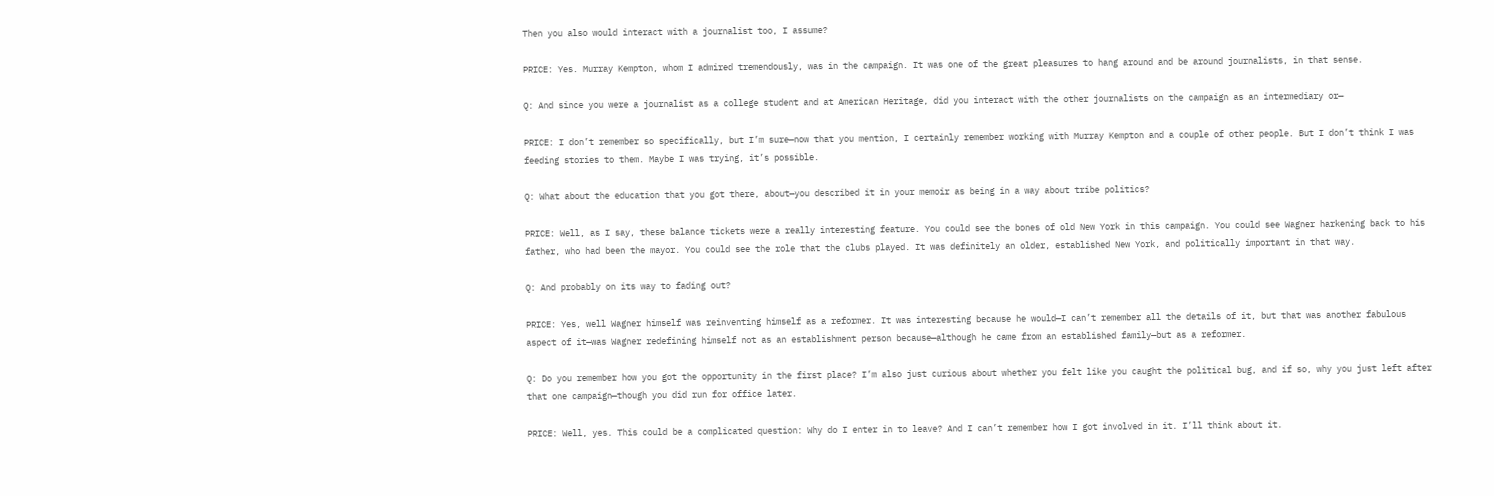Then you also would interact with a journalist too, I assume?

PRICE: Yes. Murray Kempton, whom I admired tremendously, was in the campaign. It was one of the great pleasures to hang around and be around journalists, in that sense.

Q: And since you were a journalist as a college student and at American Heritage, did you interact with the other journalists on the campaign as an intermediary or—

PRICE: I don’t remember so specifically, but I’m sure—now that you mention, I certainly remember working with Murray Kempton and a couple of other people. But I don’t think I was feeding stories to them. Maybe I was trying, it’s possible.

Q: What about the education that you got there, about—you described it in your memoir as being in a way about tribe politics?

PRICE: Well, as I say, these balance tickets were a really interesting feature. You could see the bones of old New York in this campaign. You could see Wagner harkening back to his father, who had been the mayor. You could see the role that the clubs played. It was definitely an older, established New York, and politically important in that way.

Q: And probably on its way to fading out?

PRICE: Yes, well Wagner himself was reinventing himself as a reformer. It was interesting because he would—I can’t remember all the details of it, but that was another fabulous aspect of it—was Wagner redefining himself not as an establishment person because—although he came from an established family—but as a reformer.

Q: Do you remember how you got the opportunity in the first place? I’m also just curious about whether you felt like you caught the political bug, and if so, why you just left after that one campaign—though you did run for office later.

PRICE: Well, yes. This could be a complicated question: Why do I enter in to leave? And I can’t remember how I got involved in it. I’ll think about it.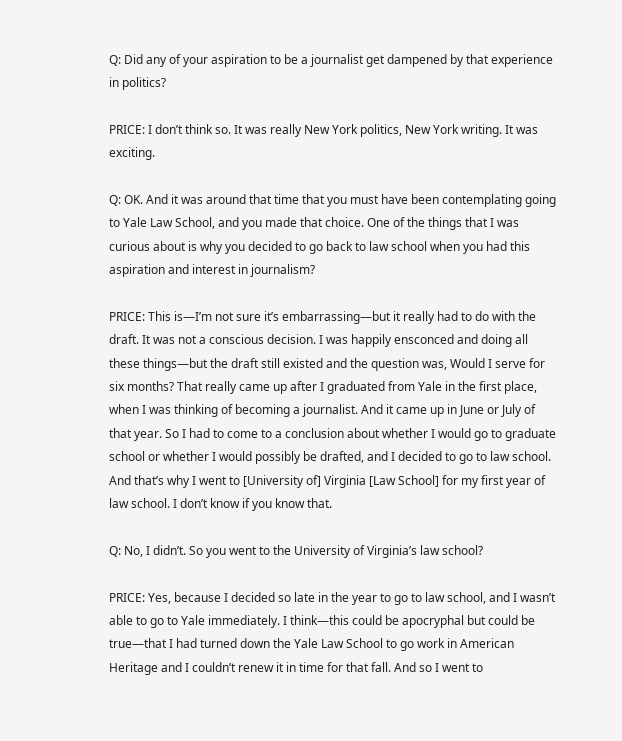Q: Did any of your aspiration to be a journalist get dampened by that experience in politics?

PRICE: I don’t think so. It was really New York politics, New York writing. It was exciting.

Q: OK. And it was around that time that you must have been contemplating going to Yale Law School, and you made that choice. One of the things that I was curious about is why you decided to go back to law school when you had this aspiration and interest in journalism?

PRICE: This is—I’m not sure it’s embarrassing—but it really had to do with the draft. It was not a conscious decision. I was happily ensconced and doing all these things—but the draft still existed and the question was, Would I serve for six months? That really came up after I graduated from Yale in the first place, when I was thinking of becoming a journalist. And it came up in June or July of that year. So I had to come to a conclusion about whether I would go to graduate school or whether I would possibly be drafted, and I decided to go to law school. And that’s why I went to [University of] Virginia [Law School] for my first year of law school. I don’t know if you know that.

Q: No, I didn’t. So you went to the University of Virginia’s law school?

PRICE: Yes, because I decided so late in the year to go to law school, and I wasn’t able to go to Yale immediately. I think—this could be apocryphal but could be true—that I had turned down the Yale Law School to go work in American Heritage and I couldn’t renew it in time for that fall. And so I went to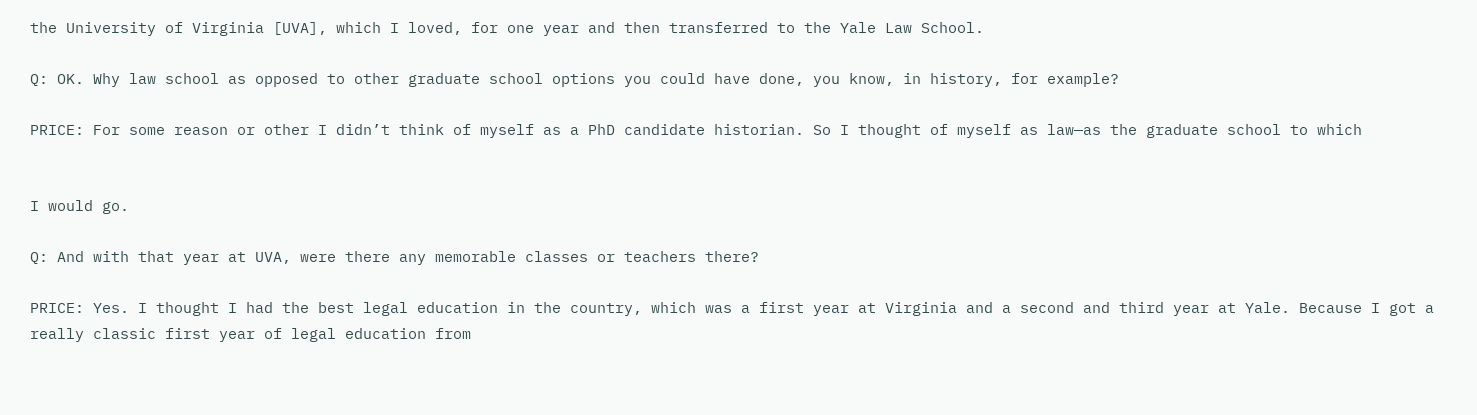the University of Virginia [UVA], which I loved, for one year and then transferred to the Yale Law School.

Q: OK. Why law school as opposed to other graduate school options you could have done, you know, in history, for example?

PRICE: For some reason or other I didn’t think of myself as a PhD candidate historian. So I thought of myself as law—as the graduate school to which


I would go.

Q: And with that year at UVA, were there any memorable classes or teachers there?

PRICE: Yes. I thought I had the best legal education in the country, which was a first year at Virginia and a second and third year at Yale. Because I got a really classic first year of legal education from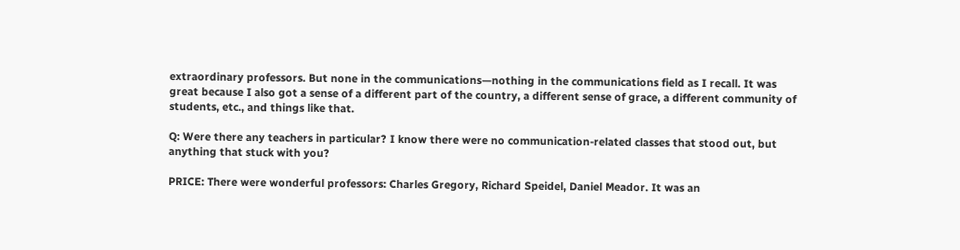extraordinary professors. But none in the communications—nothing in the communications field as I recall. It was great because I also got a sense of a different part of the country, a different sense of grace, a different community of students, etc., and things like that.

Q: Were there any teachers in particular? I know there were no communication-related classes that stood out, but anything that stuck with you?

PRICE: There were wonderful professors: Charles Gregory, Richard Speidel, Daniel Meador. It was an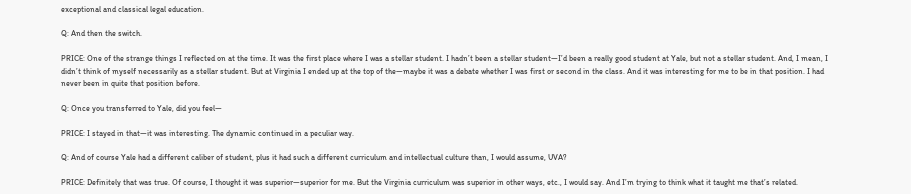exceptional and classical legal education.

Q: And then the switch.

PRICE: One of the strange things I reflected on at the time. It was the first place where I was a stellar student. I hadn’t been a stellar student—I’d been a really good student at Yale, but not a stellar student. And, I mean, I didn’t think of myself necessarily as a stellar student. But at Virginia I ended up at the top of the—maybe it was a debate whether I was first or second in the class. And it was interesting for me to be in that position. I had never been in quite that position before.

Q: Once you transferred to Yale, did you feel—

PRICE: I stayed in that—it was interesting. The dynamic continued in a peculiar way.

Q: And of course Yale had a different caliber of student, plus it had such a different curriculum and intellectual culture than, I would assume, UVA?

PRICE: Definitely that was true. Of course, I thought it was superior—superior for me. But the Virginia curriculum was superior in other ways, etc., I would say. And I’m trying to think what it taught me that’s related.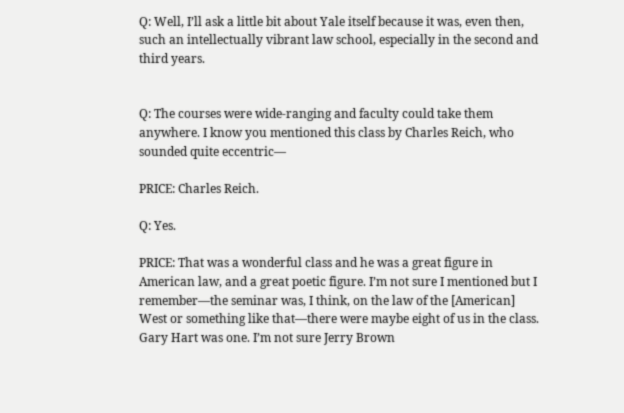Q: Well, I’ll ask a little bit about Yale itself because it was, even then, such an intellectually vibrant law school, especially in the second and third years.


Q: The courses were wide-ranging and faculty could take them anywhere. I know you mentioned this class by Charles Reich, who sounded quite eccentric—

PRICE: Charles Reich.

Q: Yes.

PRICE: That was a wonderful class and he was a great figure in American law, and a great poetic figure. I’m not sure I mentioned but I remember—the seminar was, I think, on the law of the [American] West or something like that—there were maybe eight of us in the class. Gary Hart was one. I’m not sure Jerry Brown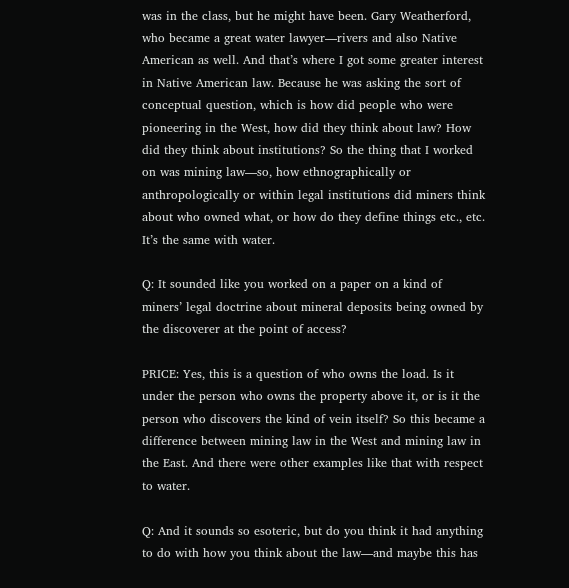was in the class, but he might have been. Gary Weatherford, who became a great water lawyer—rivers and also Native American as well. And that’s where I got some greater interest in Native American law. Because he was asking the sort of conceptual question, which is how did people who were pioneering in the West, how did they think about law? How did they think about institutions? So the thing that I worked on was mining law—so, how ethnographically or anthropologically or within legal institutions did miners think about who owned what, or how do they define things etc., etc. It’s the same with water.

Q: It sounded like you worked on a paper on a kind of miners’ legal doctrine about mineral deposits being owned by the discoverer at the point of access?

PRICE: Yes, this is a question of who owns the load. Is it under the person who owns the property above it, or is it the person who discovers the kind of vein itself? So this became a difference between mining law in the West and mining law in the East. And there were other examples like that with respect to water.

Q: And it sounds so esoteric, but do you think it had anything to do with how you think about the law—and maybe this has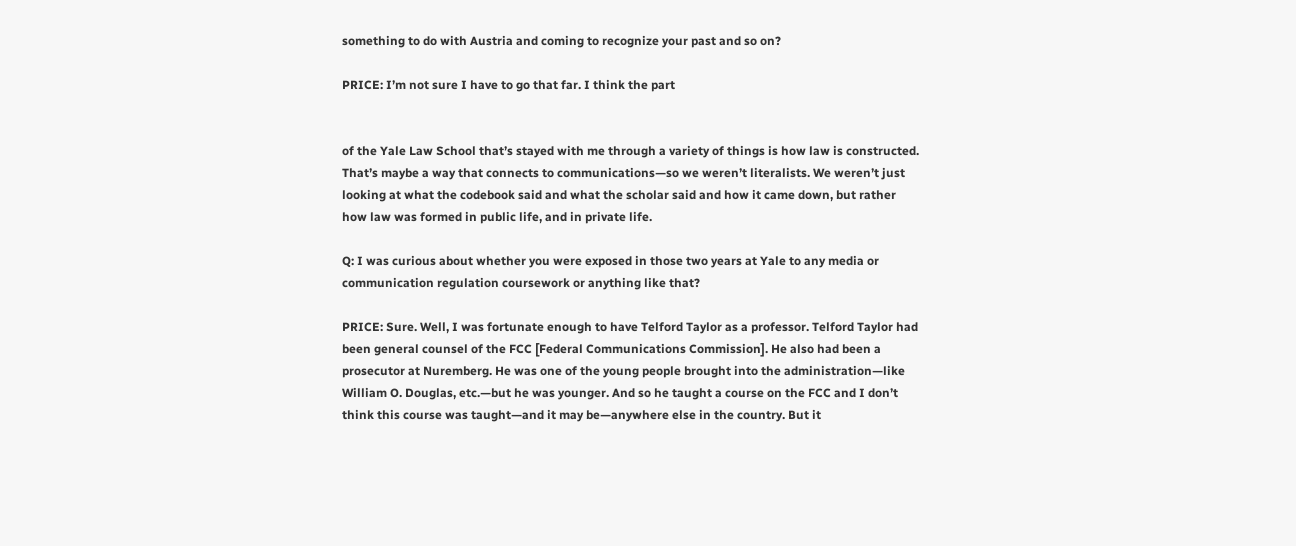something to do with Austria and coming to recognize your past and so on?

PRICE: I’m not sure I have to go that far. I think the part


of the Yale Law School that’s stayed with me through a variety of things is how law is constructed. That’s maybe a way that connects to communications—so we weren’t literalists. We weren’t just looking at what the codebook said and what the scholar said and how it came down, but rather how law was formed in public life, and in private life.

Q: I was curious about whether you were exposed in those two years at Yale to any media or communication regulation coursework or anything like that?

PRICE: Sure. Well, I was fortunate enough to have Telford Taylor as a professor. Telford Taylor had been general counsel of the FCC [Federal Communications Commission]. He also had been a prosecutor at Nuremberg. He was one of the young people brought into the administration—like William O. Douglas, etc.—but he was younger. And so he taught a course on the FCC and I don’t think this course was taught—and it may be—anywhere else in the country. But it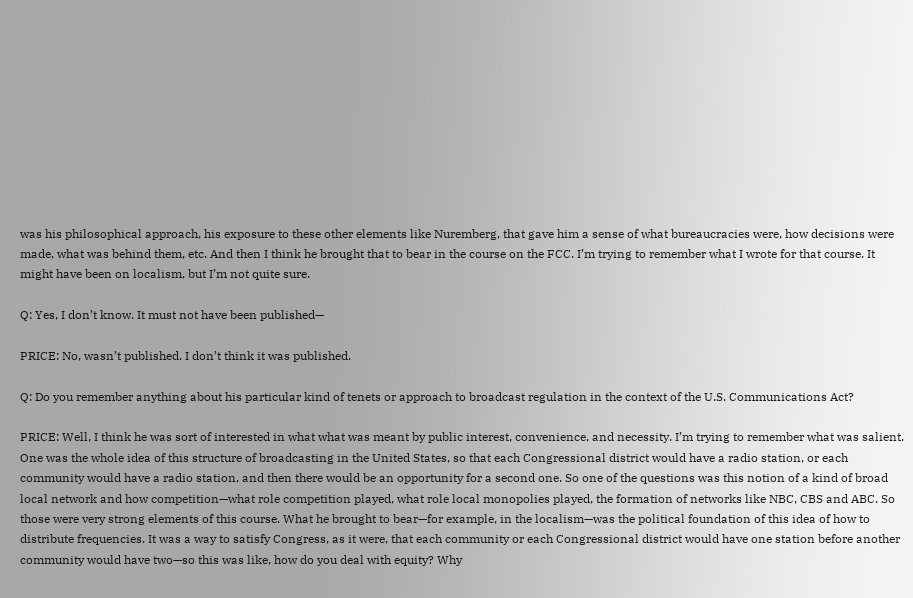was his philosophical approach, his exposure to these other elements like Nuremberg, that gave him a sense of what bureaucracies were, how decisions were made, what was behind them, etc. And then I think he brought that to bear in the course on the FCC. I’m trying to remember what I wrote for that course. It might have been on localism, but I’m not quite sure.

Q: Yes, I don’t know. It must not have been published—

PRICE: No, wasn’t published. I don’t think it was published.

Q: Do you remember anything about his particular kind of tenets or approach to broadcast regulation in the context of the U.S. Communications Act?

PRICE: Well, I think he was sort of interested in what what was meant by public interest, convenience, and necessity. I’m trying to remember what was salient. One was the whole idea of this structure of broadcasting in the United States, so that each Congressional district would have a radio station, or each community would have a radio station, and then there would be an opportunity for a second one. So one of the questions was this notion of a kind of broad local network and how competition—what role competition played, what role local monopolies played, the formation of networks like NBC, CBS and ABC. So those were very strong elements of this course. What he brought to bear—for example, in the localism—was the political foundation of this idea of how to distribute frequencies. It was a way to satisfy Congress, as it were, that each community or each Congressional district would have one station before another community would have two—so this was like, how do you deal with equity? Why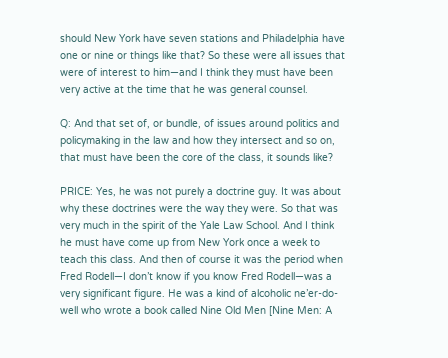should New York have seven stations and Philadelphia have one or nine or things like that? So these were all issues that were of interest to him—and I think they must have been very active at the time that he was general counsel.

Q: And that set of, or bundle, of issues around politics and policymaking in the law and how they intersect and so on, that must have been the core of the class, it sounds like?

PRICE: Yes, he was not purely a doctrine guy. It was about why these doctrines were the way they were. So that was very much in the spirit of the Yale Law School. And I think he must have come up from New York once a week to teach this class. And then of course it was the period when Fred Rodell—I don’t know if you know Fred Rodell—was a very significant figure. He was a kind of alcoholic ne’er-do-well who wrote a book called Nine Old Men [Nine Men: A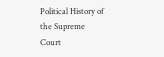Political History of the Supreme Court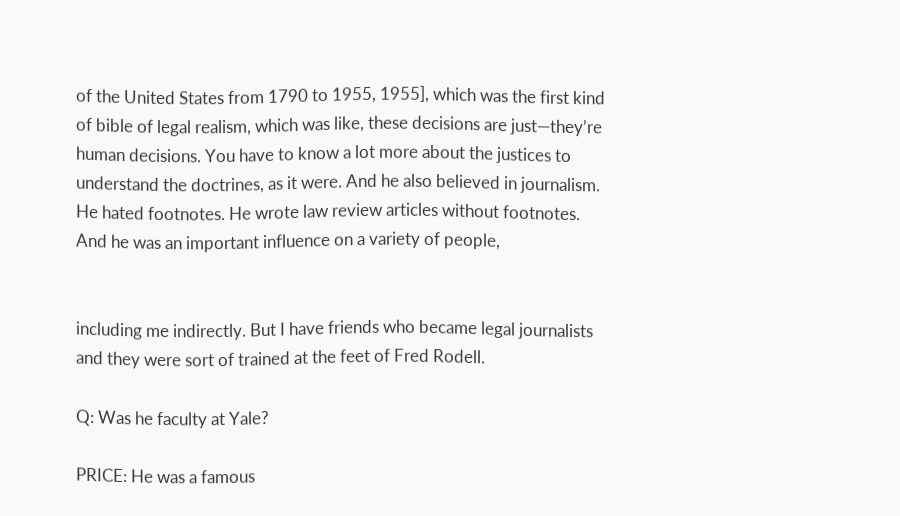of the United States from 1790 to 1955, 1955], which was the first kind of bible of legal realism, which was like, these decisions are just—they’re human decisions. You have to know a lot more about the justices to understand the doctrines, as it were. And he also believed in journalism. He hated footnotes. He wrote law review articles without footnotes. And he was an important influence on a variety of people,


including me indirectly. But I have friends who became legal journalists and they were sort of trained at the feet of Fred Rodell.

Q: Was he faculty at Yale?

PRICE: He was a famous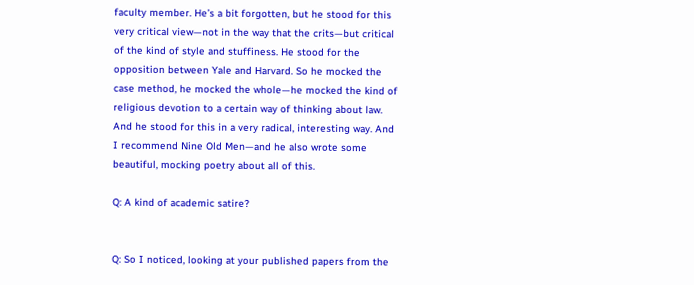faculty member. He’s a bit forgotten, but he stood for this very critical view—not in the way that the crits—but critical of the kind of style and stuffiness. He stood for the opposition between Yale and Harvard. So he mocked the case method, he mocked the whole—he mocked the kind of religious devotion to a certain way of thinking about law. And he stood for this in a very radical, interesting way. And I recommend Nine Old Men—and he also wrote some beautiful, mocking poetry about all of this.

Q: A kind of academic satire?


Q: So I noticed, looking at your published papers from the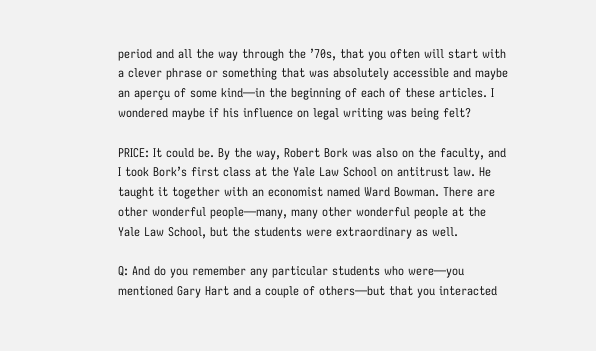period and all the way through the ’70s, that you often will start with a clever phrase or something that was absolutely accessible and maybe an aperçu of some kind—in the beginning of each of these articles. I wondered maybe if his influence on legal writing was being felt?

PRICE: It could be. By the way, Robert Bork was also on the faculty, and I took Bork’s first class at the Yale Law School on antitrust law. He taught it together with an economist named Ward Bowman. There are other wonderful people—many, many other wonderful people at the Yale Law School, but the students were extraordinary as well.

Q: And do you remember any particular students who were—you mentioned Gary Hart and a couple of others—but that you interacted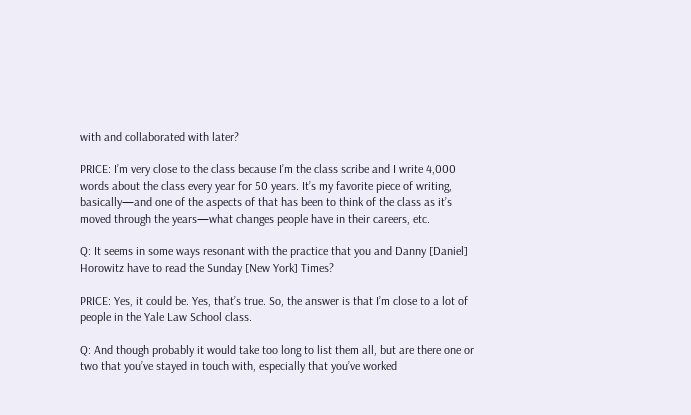with and collaborated with later?

PRICE: I’m very close to the class because I’m the class scribe and I write 4,000 words about the class every year for 50 years. It’s my favorite piece of writing, basically—and one of the aspects of that has been to think of the class as it’s moved through the years—what changes people have in their careers, etc.

Q: It seems in some ways resonant with the practice that you and Danny [Daniel] Horowitz have to read the Sunday [New York] Times?

PRICE: Yes, it could be. Yes, that’s true. So, the answer is that I’m close to a lot of people in the Yale Law School class.

Q: And though probably it would take too long to list them all, but are there one or two that you’ve stayed in touch with, especially that you’ve worked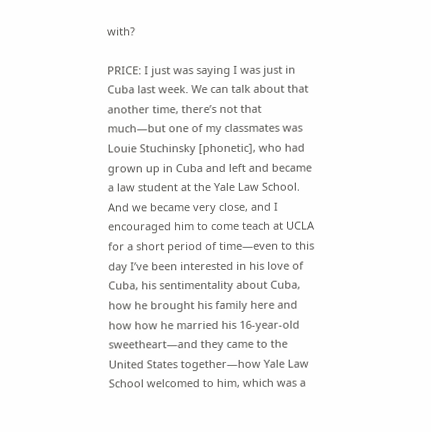with?

PRICE: I just was saying I was just in Cuba last week. We can talk about that another time, there’s not that much—but one of my classmates was Louie Stuchinsky [phonetic], who had grown up in Cuba and left and became a law student at the Yale Law School. And we became very close, and I encouraged him to come teach at UCLA for a short period of time—even to this day I’ve been interested in his love of Cuba, his sentimentality about Cuba, how he brought his family here and how how he married his 16-year-old sweetheart—and they came to the United States together—how Yale Law School welcomed to him, which was a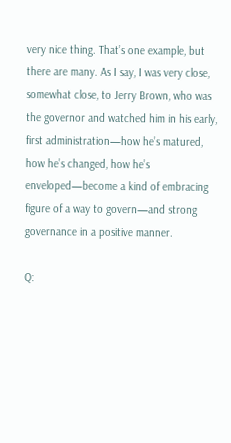very nice thing. That’s one example, but there are many. As I say, I was very close, somewhat close, to Jerry Brown, who was the governor and watched him in his early, first administration—how he’s matured, how he’s changed, how he’s enveloped—become a kind of embracing figure of a way to govern—and strong governance in a positive manner.

Q: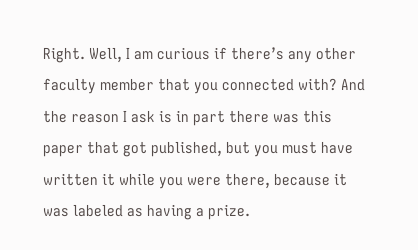Right. Well, I am curious if there’s any other faculty member that you connected with? And the reason I ask is in part there was this paper that got published, but you must have written it while you were there, because it was labeled as having a prize.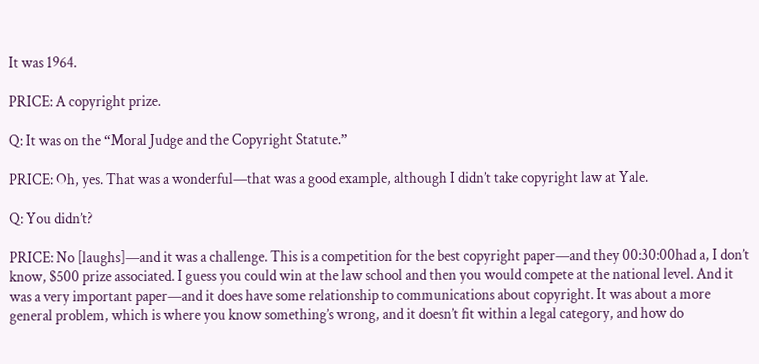It was 1964.

PRICE: A copyright prize.

Q: It was on the “Moral Judge and the Copyright Statute.”

PRICE: Oh, yes. That was a wonderful—that was a good example, although I didn’t take copyright law at Yale.

Q: You didn’t?

PRICE: No [laughs]—and it was a challenge. This is a competition for the best copyright paper—and they 00:30:00had a, I don’t know, $500 prize associated. I guess you could win at the law school and then you would compete at the national level. And it was a very important paper—and it does have some relationship to communications about copyright. It was about a more general problem, which is where you know something’s wrong, and it doesn’t fit within a legal category, and how do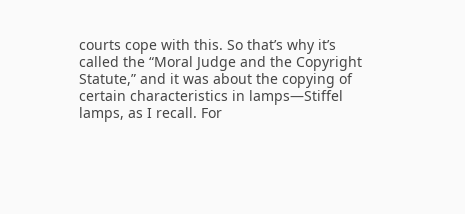courts cope with this. So that’s why it’s called the “Moral Judge and the Copyright Statute,” and it was about the copying of certain characteristics in lamps—Stiffel lamps, as I recall. For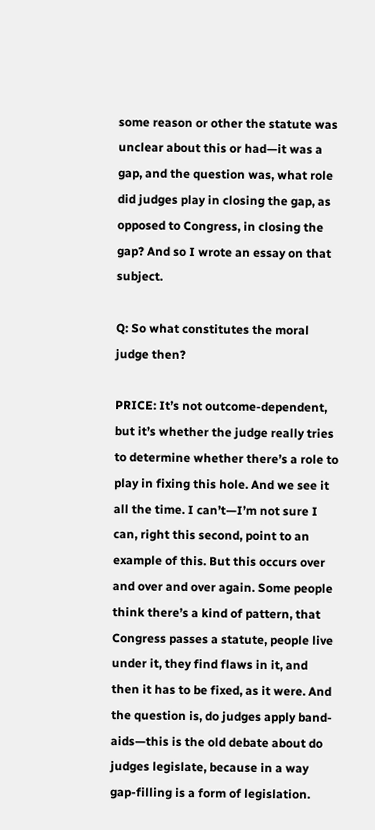some reason or other the statute was unclear about this or had—it was a gap, and the question was, what role did judges play in closing the gap, as opposed to Congress, in closing the gap? And so I wrote an essay on that subject.

Q: So what constitutes the moral judge then?

PRICE: It’s not outcome-dependent, but it’s whether the judge really tries to determine whether there’s a role to play in fixing this hole. And we see it all the time. I can’t—I’m not sure I can, right this second, point to an example of this. But this occurs over and over and over again. Some people think there’s a kind of pattern, that Congress passes a statute, people live under it, they find flaws in it, and then it has to be fixed, as it were. And the question is, do judges apply band-aids—this is the old debate about do judges legislate, because in a way gap-filling is a form of legislation.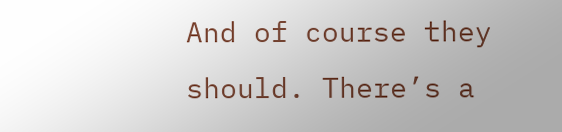And of course they should. There’s a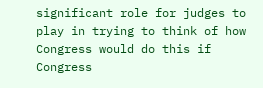significant role for judges to play in trying to think of how Congress would do this if Congress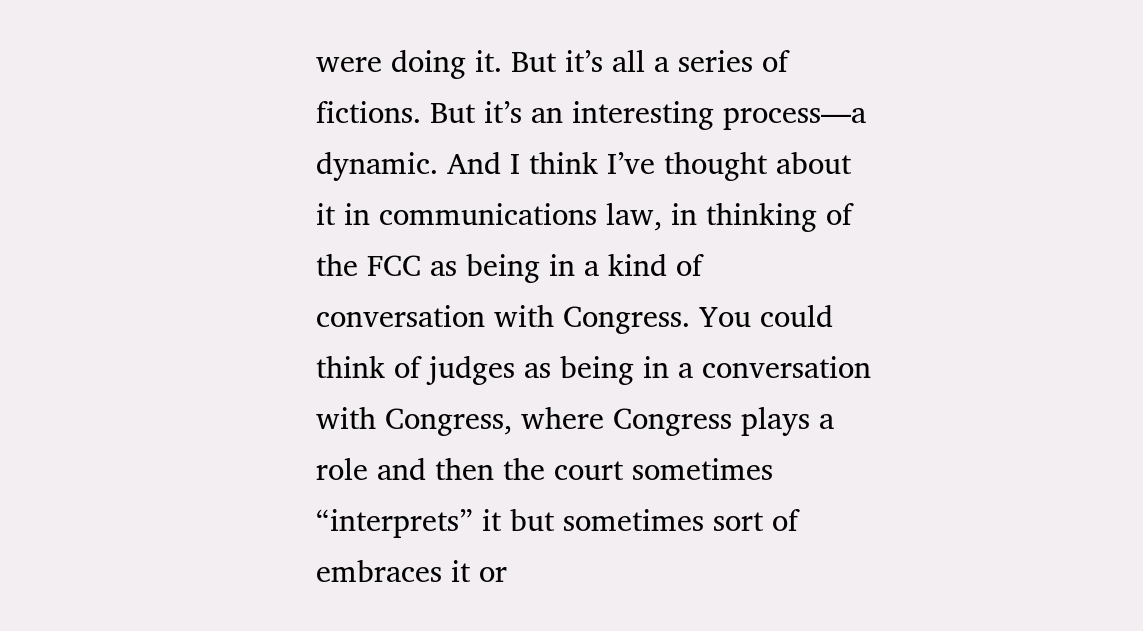were doing it. But it’s all a series of fictions. But it’s an interesting process—a dynamic. And I think I’ve thought about it in communications law, in thinking of the FCC as being in a kind of conversation with Congress. You could think of judges as being in a conversation with Congress, where Congress plays a role and then the court sometimes “interprets” it but sometimes sort of embraces it or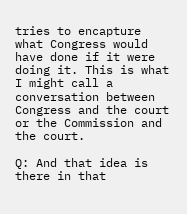tries to encapture what Congress would have done if it were doing it. This is what I might call a conversation between Congress and the court or the Commission and the court.

Q: And that idea is there in that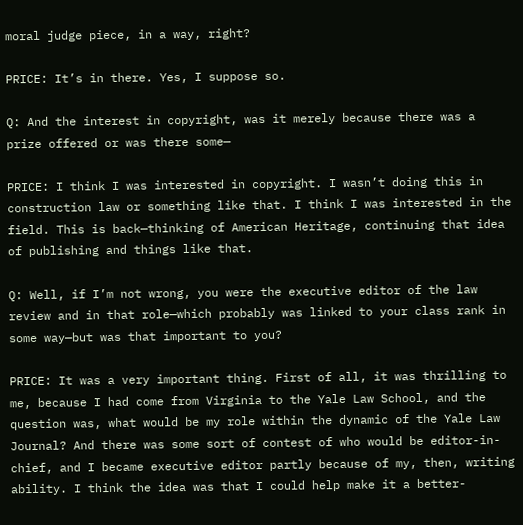moral judge piece, in a way, right?

PRICE: It’s in there. Yes, I suppose so.

Q: And the interest in copyright, was it merely because there was a prize offered or was there some—

PRICE: I think I was interested in copyright. I wasn’t doing this in construction law or something like that. I think I was interested in the field. This is back—thinking of American Heritage, continuing that idea of publishing and things like that.

Q: Well, if I’m not wrong, you were the executive editor of the law review and in that role—which probably was linked to your class rank in some way—but was that important to you?

PRICE: It was a very important thing. First of all, it was thrilling to me, because I had come from Virginia to the Yale Law School, and the question was, what would be my role within the dynamic of the Yale Law Journal? And there was some sort of contest of who would be editor-in-chief, and I became executive editor partly because of my, then, writing ability. I think the idea was that I could help make it a better-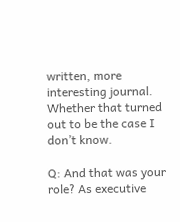written, more interesting journal. Whether that turned out to be the case I don’t know.

Q: And that was your role? As executive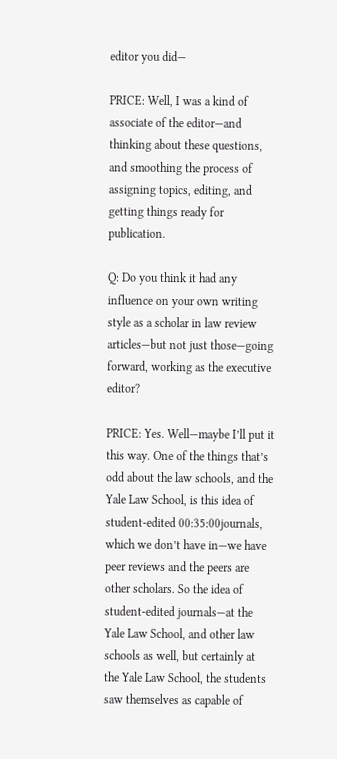editor you did—

PRICE: Well, I was a kind of associate of the editor—and thinking about these questions, and smoothing the process of assigning topics, editing, and getting things ready for publication.

Q: Do you think it had any influence on your own writing style as a scholar in law review articles—but not just those—going forward, working as the executive editor?

PRICE: Yes. Well—maybe I’ll put it this way. One of the things that’s odd about the law schools, and the Yale Law School, is this idea of student-edited 00:35:00journals, which we don’t have in—we have peer reviews and the peers are other scholars. So the idea of student-edited journals—at the Yale Law School, and other law schools as well, but certainly at the Yale Law School, the students saw themselves as capable of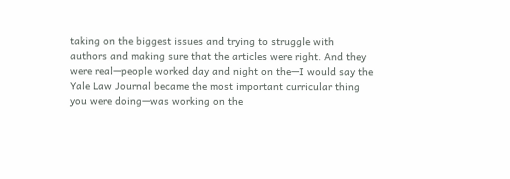taking on the biggest issues and trying to struggle with authors and making sure that the articles were right. And they were real—people worked day and night on the—I would say the Yale Law Journal became the most important curricular thing you were doing—was working on the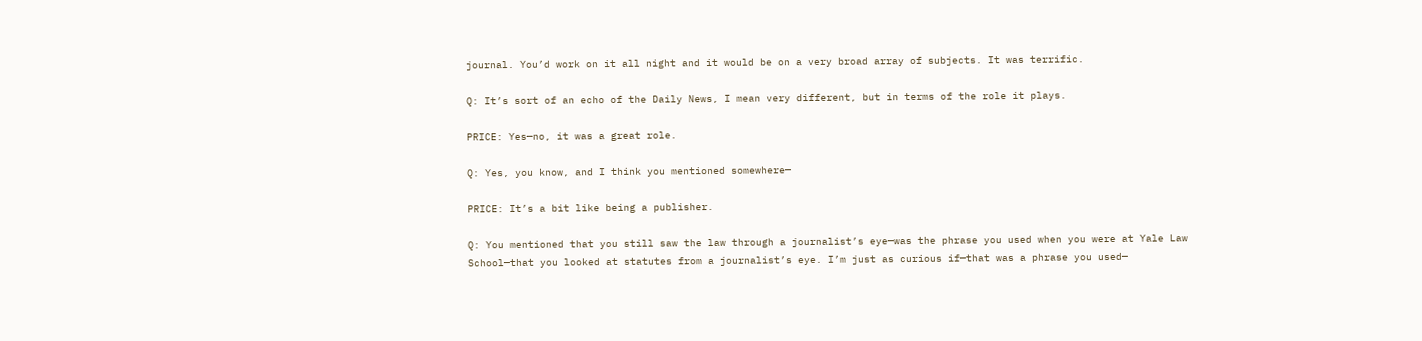journal. You’d work on it all night and it would be on a very broad array of subjects. It was terrific.

Q: It’s sort of an echo of the Daily News, I mean very different, but in terms of the role it plays.

PRICE: Yes—no, it was a great role.

Q: Yes, you know, and I think you mentioned somewhere—

PRICE: It’s a bit like being a publisher.

Q: You mentioned that you still saw the law through a journalist’s eye—was the phrase you used when you were at Yale Law School—that you looked at statutes from a journalist’s eye. I’m just as curious if—that was a phrase you used—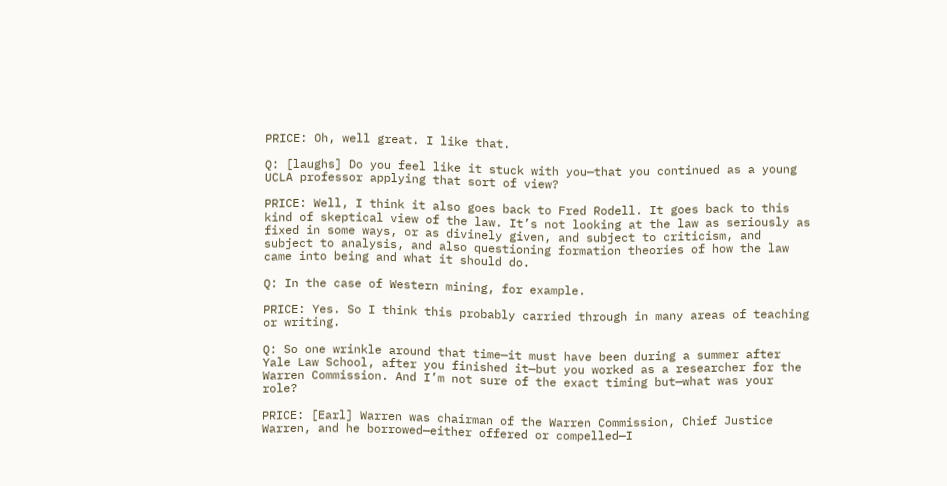PRICE: Oh, well great. I like that.

Q: [laughs] Do you feel like it stuck with you—that you continued as a young UCLA professor applying that sort of view?

PRICE: Well, I think it also goes back to Fred Rodell. It goes back to this kind of skeptical view of the law. It’s not looking at the law as seriously as fixed in some ways, or as divinely given, and subject to criticism, and subject to analysis, and also questioning formation theories of how the law came into being and what it should do.

Q: In the case of Western mining, for example.

PRICE: Yes. So I think this probably carried through in many areas of teaching or writing.

Q: So one wrinkle around that time—it must have been during a summer after Yale Law School, after you finished it—but you worked as a researcher for the Warren Commission. And I’m not sure of the exact timing but—what was your role?

PRICE: [Earl] Warren was chairman of the Warren Commission, Chief Justice Warren, and he borrowed—either offered or compelled—I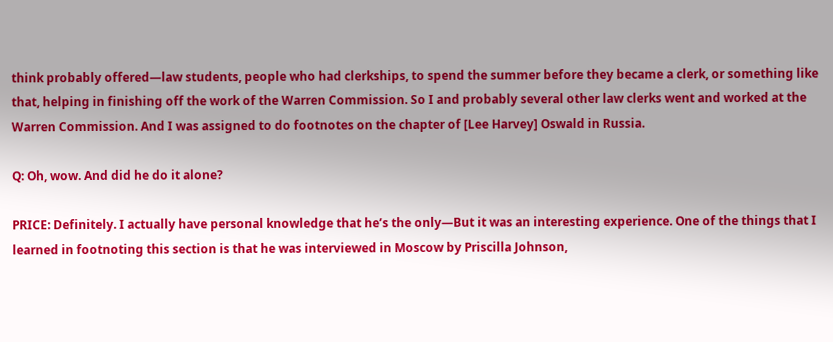think probably offered—law students, people who had clerkships, to spend the summer before they became a clerk, or something like that, helping in finishing off the work of the Warren Commission. So I and probably several other law clerks went and worked at the Warren Commission. And I was assigned to do footnotes on the chapter of [Lee Harvey] Oswald in Russia.

Q: Oh, wow. And did he do it alone?

PRICE: Definitely. I actually have personal knowledge that he’s the only—But it was an interesting experience. One of the things that I learned in footnoting this section is that he was interviewed in Moscow by Priscilla Johnson,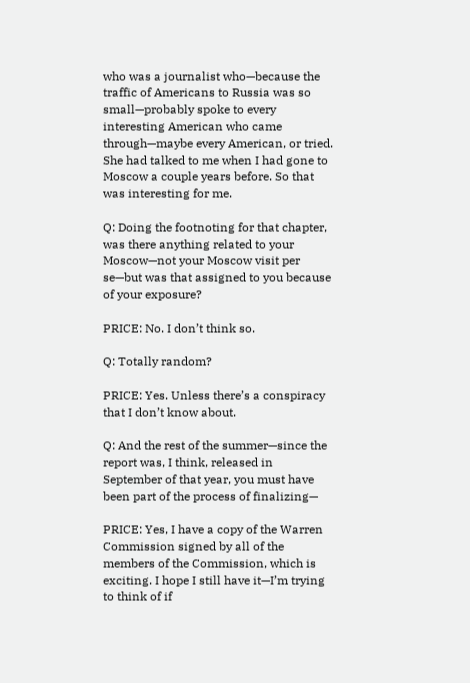who was a journalist who—because the traffic of Americans to Russia was so small—probably spoke to every interesting American who came through—maybe every American, or tried. She had talked to me when I had gone to Moscow a couple years before. So that was interesting for me.

Q: Doing the footnoting for that chapter, was there anything related to your Moscow—not your Moscow visit per se—but was that assigned to you because of your exposure?

PRICE: No. I don’t think so.

Q: Totally random?

PRICE: Yes. Unless there’s a conspiracy that I don’t know about.

Q: And the rest of the summer—since the report was, I think, released in September of that year, you must have been part of the process of finalizing—

PRICE: Yes, I have a copy of the Warren Commission signed by all of the members of the Commission, which is exciting. I hope I still have it—I’m trying to think of if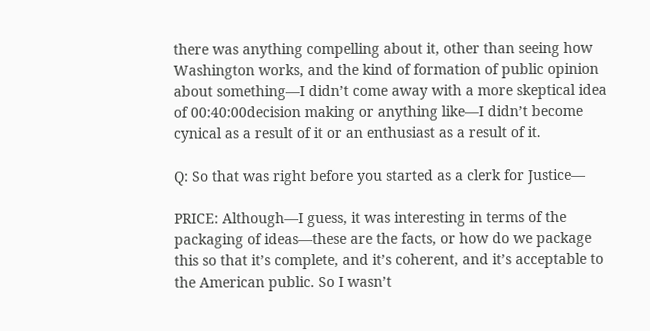there was anything compelling about it, other than seeing how Washington works, and the kind of formation of public opinion about something—I didn’t come away with a more skeptical idea of 00:40:00decision making or anything like—I didn’t become cynical as a result of it or an enthusiast as a result of it.

Q: So that was right before you started as a clerk for Justice—

PRICE: Although—I guess, it was interesting in terms of the packaging of ideas—these are the facts, or how do we package this so that it’s complete, and it’s coherent, and it’s acceptable to the American public. So I wasn’t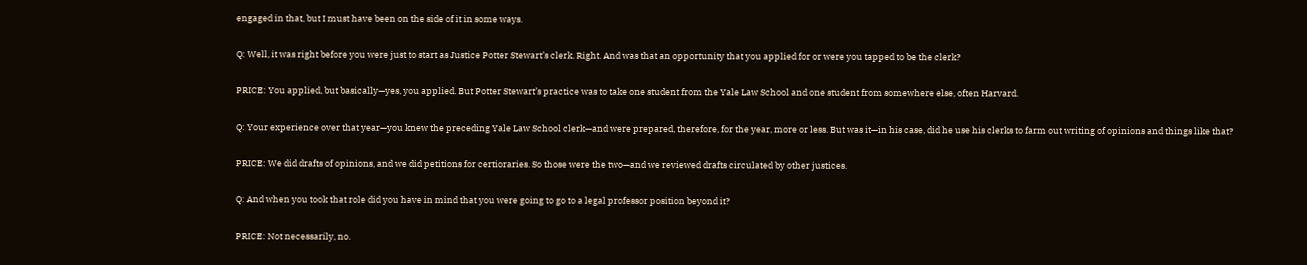engaged in that, but I must have been on the side of it in some ways.

Q: Well, it was right before you were just to start as Justice Potter Stewart’s clerk. Right. And was that an opportunity that you applied for or were you tapped to be the clerk?

PRICE: You applied, but basically—yes, you applied. But Potter Stewart’s practice was to take one student from the Yale Law School and one student from somewhere else, often Harvard.

Q: Your experience over that year—you knew the preceding Yale Law School clerk—and were prepared, therefore, for the year, more or less. But was it—in his case, did he use his clerks to farm out writing of opinions and things like that?

PRICE: We did drafts of opinions, and we did petitions for certioraries. So those were the two—and we reviewed drafts circulated by other justices.

Q: And when you took that role did you have in mind that you were going to go to a legal professor position beyond it?

PRICE: Not necessarily, no.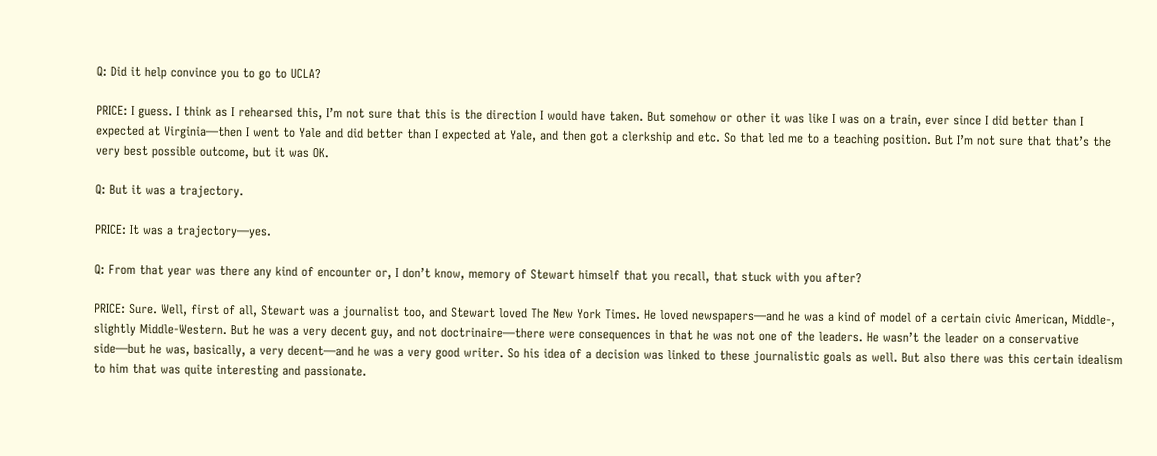Q: Did it help convince you to go to UCLA?

PRICE: I guess. I think as I rehearsed this, I’m not sure that this is the direction I would have taken. But somehow or other it was like I was on a train, ever since I did better than I expected at Virginia—then I went to Yale and did better than I expected at Yale, and then got a clerkship and etc. So that led me to a teaching position. But I’m not sure that that’s the very best possible outcome, but it was OK.

Q: But it was a trajectory.

PRICE: It was a trajectory—yes.

Q: From that year was there any kind of encounter or, I don’t know, memory of Stewart himself that you recall, that stuck with you after?

PRICE: Sure. Well, first of all, Stewart was a journalist too, and Stewart loved The New York Times. He loved newspapers—and he was a kind of model of a certain civic American, Middle-, slightly Middle-Western. But he was a very decent guy, and not doctrinaire—there were consequences in that he was not one of the leaders. He wasn’t the leader on a conservative side—but he was, basically, a very decent—and he was a very good writer. So his idea of a decision was linked to these journalistic goals as well. But also there was this certain idealism to him that was quite interesting and passionate.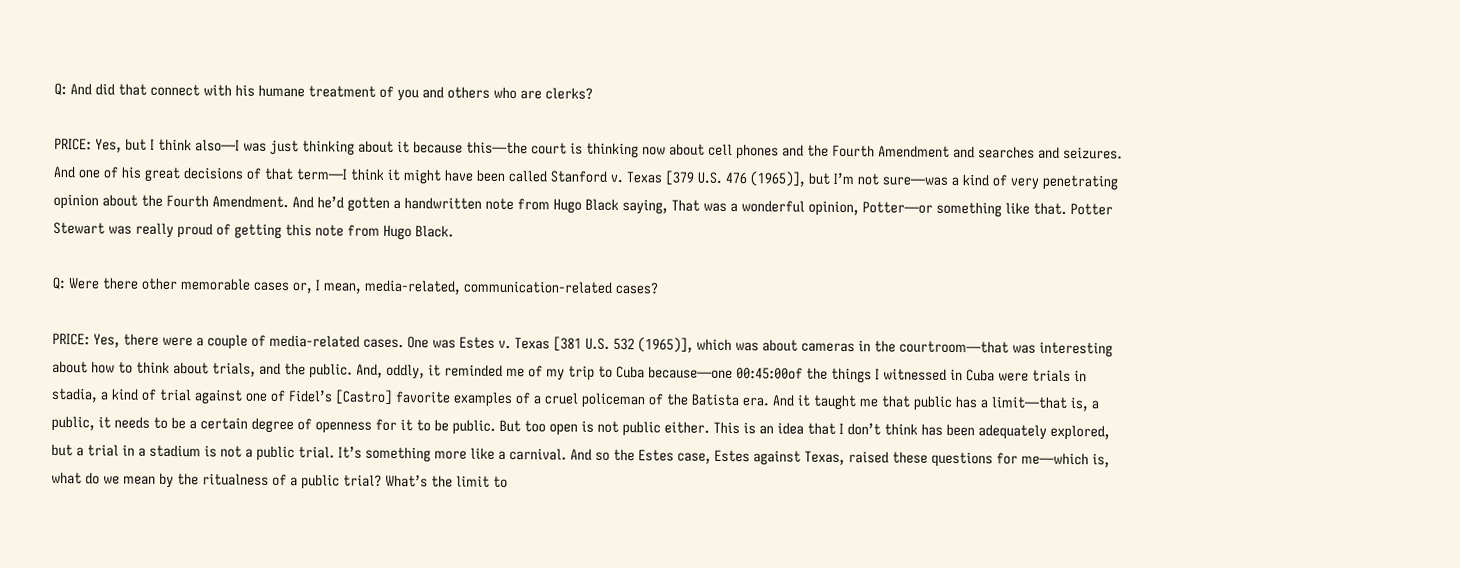Q: And did that connect with his humane treatment of you and others who are clerks?

PRICE: Yes, but I think also—I was just thinking about it because this—the court is thinking now about cell phones and the Fourth Amendment and searches and seizures. And one of his great decisions of that term—I think it might have been called Stanford v. Texas [379 U.S. 476 (1965)], but I’m not sure—was a kind of very penetrating opinion about the Fourth Amendment. And he’d gotten a handwritten note from Hugo Black saying, That was a wonderful opinion, Potter—or something like that. Potter Stewart was really proud of getting this note from Hugo Black.

Q: Were there other memorable cases or, I mean, media-related, communication-related cases?

PRICE: Yes, there were a couple of media-related cases. One was Estes v. Texas [381 U.S. 532 (1965)], which was about cameras in the courtroom—that was interesting about how to think about trials, and the public. And, oddly, it reminded me of my trip to Cuba because—one 00:45:00of the things I witnessed in Cuba were trials in stadia, a kind of trial against one of Fidel’s [Castro] favorite examples of a cruel policeman of the Batista era. And it taught me that public has a limit—that is, a public, it needs to be a certain degree of openness for it to be public. But too open is not public either. This is an idea that I don’t think has been adequately explored, but a trial in a stadium is not a public trial. It’s something more like a carnival. And so the Estes case, Estes against Texas, raised these questions for me—which is, what do we mean by the ritualness of a public trial? What’s the limit to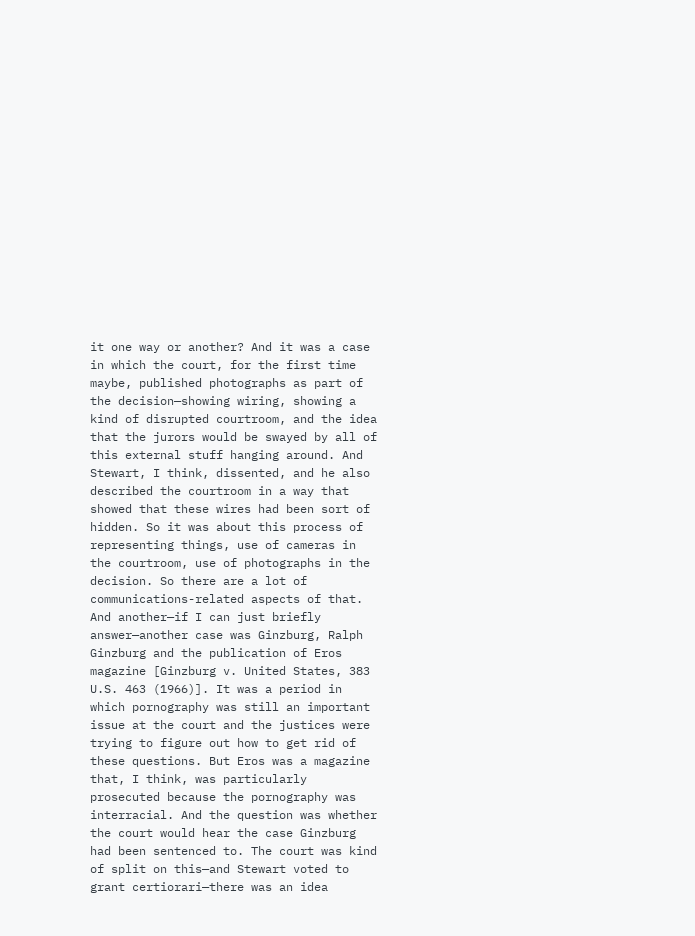it one way or another? And it was a case in which the court, for the first time maybe, published photographs as part of the decision—showing wiring, showing a kind of disrupted courtroom, and the idea that the jurors would be swayed by all of this external stuff hanging around. And Stewart, I think, dissented, and he also described the courtroom in a way that showed that these wires had been sort of hidden. So it was about this process of representing things, use of cameras in the courtroom, use of photographs in the decision. So there are a lot of communications-related aspects of that. And another—if I can just briefly answer—another case was Ginzburg, Ralph Ginzburg and the publication of Eros magazine [Ginzburg v. United States, 383 U.S. 463 (1966)]. It was a period in which pornography was still an important issue at the court and the justices were trying to figure out how to get rid of these questions. But Eros was a magazine that, I think, was particularly prosecuted because the pornography was interracial. And the question was whether the court would hear the case Ginzburg had been sentenced to. The court was kind of split on this—and Stewart voted to grant certiorari—there was an idea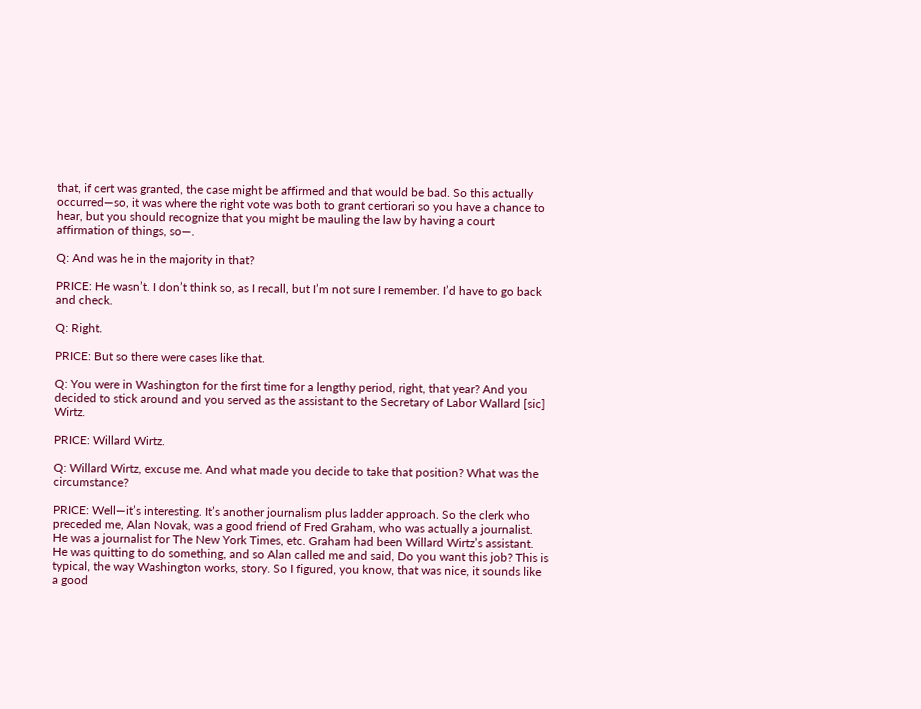that, if cert was granted, the case might be affirmed and that would be bad. So this actually occurred—so, it was where the right vote was both to grant certiorari so you have a chance to hear, but you should recognize that you might be mauling the law by having a court affirmation of things, so—.

Q: And was he in the majority in that?

PRICE: He wasn’t. I don’t think so, as I recall, but I’m not sure I remember. I’d have to go back and check.

Q: Right.

PRICE: But so there were cases like that.

Q: You were in Washington for the first time for a lengthy period, right, that year? And you decided to stick around and you served as the assistant to the Secretary of Labor Wallard [sic] Wirtz.

PRICE: Willard Wirtz.

Q: Willard Wirtz, excuse me. And what made you decide to take that position? What was the circumstance?

PRICE: Well—it’s interesting. It’s another journalism plus ladder approach. So the clerk who preceded me, Alan Novak, was a good friend of Fred Graham, who was actually a journalist. He was a journalist for The New York Times, etc. Graham had been Willard Wirtz’s assistant. He was quitting to do something, and so Alan called me and said, Do you want this job? This is typical, the way Washington works, story. So I figured, you know, that was nice, it sounds like a good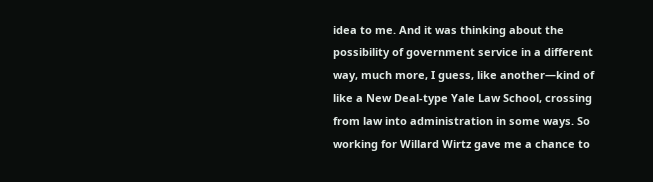idea to me. And it was thinking about the possibility of government service in a different way, much more, I guess, like another—kind of like a New Deal-type Yale Law School, crossing from law into administration in some ways. So working for Willard Wirtz gave me a chance to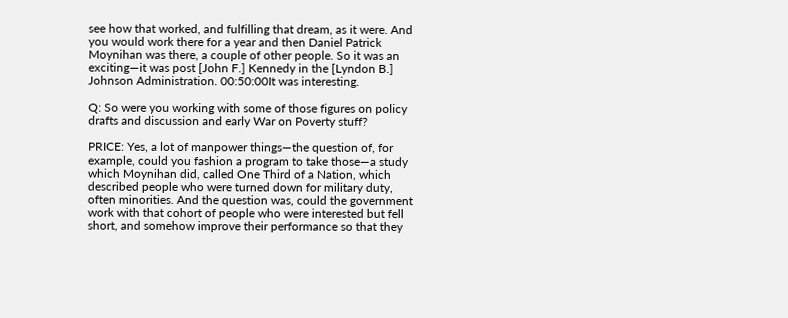see how that worked, and fulfilling that dream, as it were. And you would work there for a year and then Daniel Patrick Moynihan was there, a couple of other people. So it was an exciting—it was post [John F.] Kennedy in the [Lyndon B.] Johnson Administration. 00:50:00It was interesting.

Q: So were you working with some of those figures on policy drafts and discussion and early War on Poverty stuff?

PRICE: Yes, a lot of manpower things—the question of, for example, could you fashion a program to take those—a study which Moynihan did, called One Third of a Nation, which described people who were turned down for military duty, often minorities. And the question was, could the government work with that cohort of people who were interested but fell short, and somehow improve their performance so that they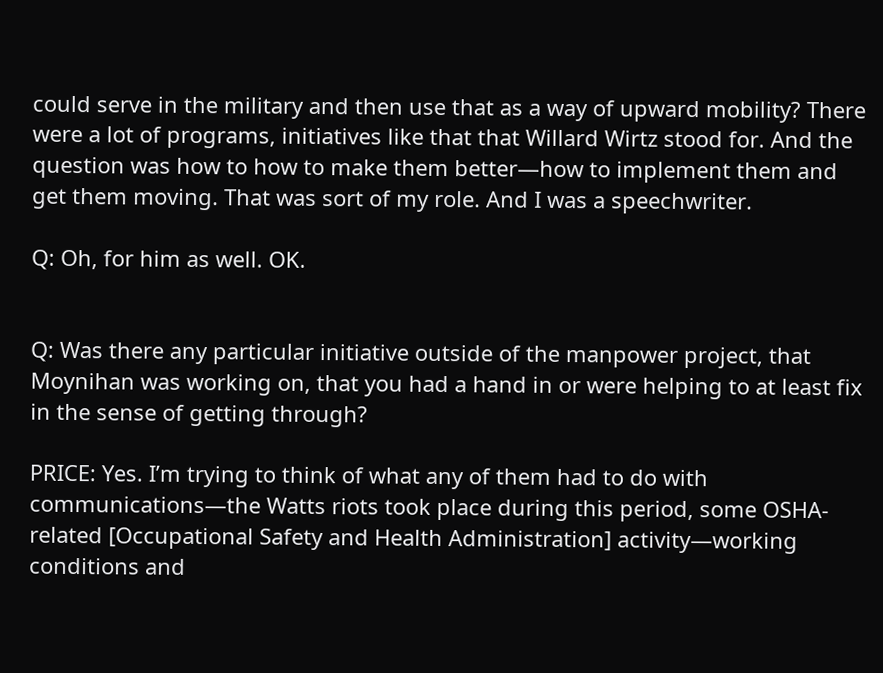could serve in the military and then use that as a way of upward mobility? There were a lot of programs, initiatives like that that Willard Wirtz stood for. And the question was how to how to make them better—how to implement them and get them moving. That was sort of my role. And I was a speechwriter.

Q: Oh, for him as well. OK.


Q: Was there any particular initiative outside of the manpower project, that Moynihan was working on, that you had a hand in or were helping to at least fix in the sense of getting through?

PRICE: Yes. I’m trying to think of what any of them had to do with communications—the Watts riots took place during this period, some OSHA-related [Occupational Safety and Health Administration] activity—working conditions and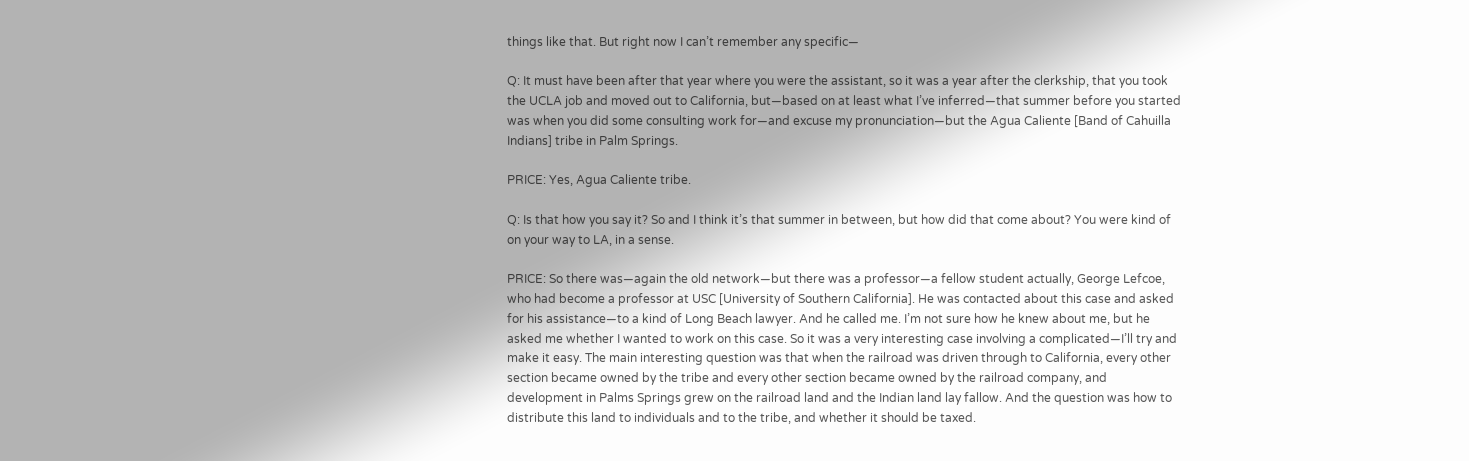things like that. But right now I can’t remember any specific—

Q: It must have been after that year where you were the assistant, so it was a year after the clerkship, that you took the UCLA job and moved out to California, but—based on at least what I’ve inferred—that summer before you started was when you did some consulting work for—and excuse my pronunciation—but the Agua Caliente [Band of Cahuilla Indians] tribe in Palm Springs.

PRICE: Yes, Agua Caliente tribe.

Q: Is that how you say it? So and I think it’s that summer in between, but how did that come about? You were kind of on your way to LA, in a sense.

PRICE: So there was—again the old network—but there was a professor—a fellow student actually, George Lefcoe, who had become a professor at USC [University of Southern California]. He was contacted about this case and asked for his assistance—to a kind of Long Beach lawyer. And he called me. I’m not sure how he knew about me, but he asked me whether I wanted to work on this case. So it was a very interesting case involving a complicated—I’ll try and make it easy. The main interesting question was that when the railroad was driven through to California, every other section became owned by the tribe and every other section became owned by the railroad company, and development in Palms Springs grew on the railroad land and the Indian land lay fallow. And the question was how to distribute this land to individuals and to the tribe, and whether it should be taxed.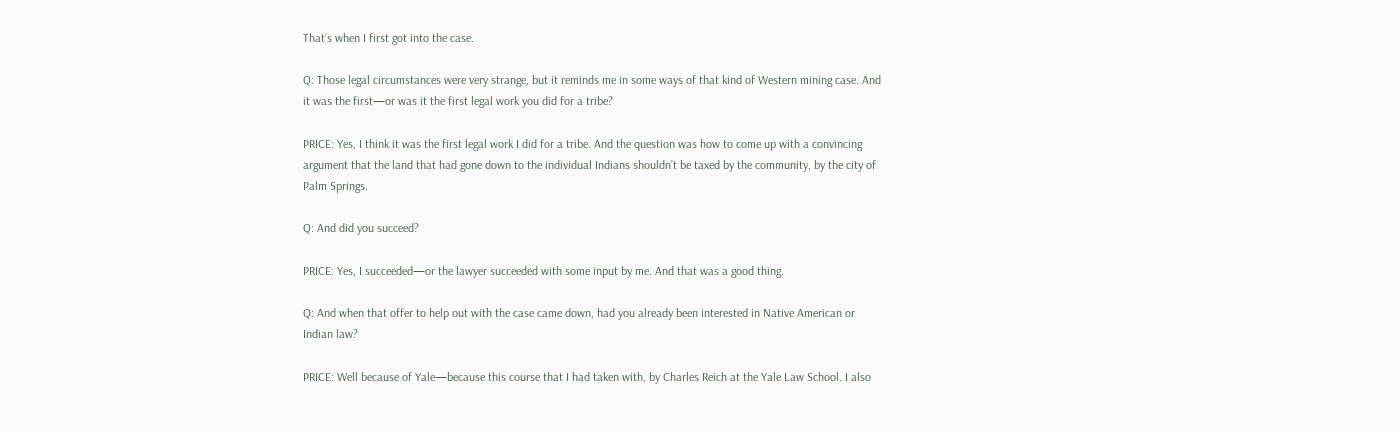That’s when I first got into the case.

Q: Those legal circumstances were very strange, but it reminds me in some ways of that kind of Western mining case. And it was the first—or was it the first legal work you did for a tribe?

PRICE: Yes, I think it was the first legal work I did for a tribe. And the question was how to come up with a convincing argument that the land that had gone down to the individual Indians shouldn’t be taxed by the community, by the city of Palm Springs.

Q: And did you succeed?

PRICE: Yes, I succeeded—or the lawyer succeeded with some input by me. And that was a good thing.

Q: And when that offer to help out with the case came down, had you already been interested in Native American or Indian law?

PRICE: Well because of Yale—because this course that I had taken with, by Charles Reich at the Yale Law School. I also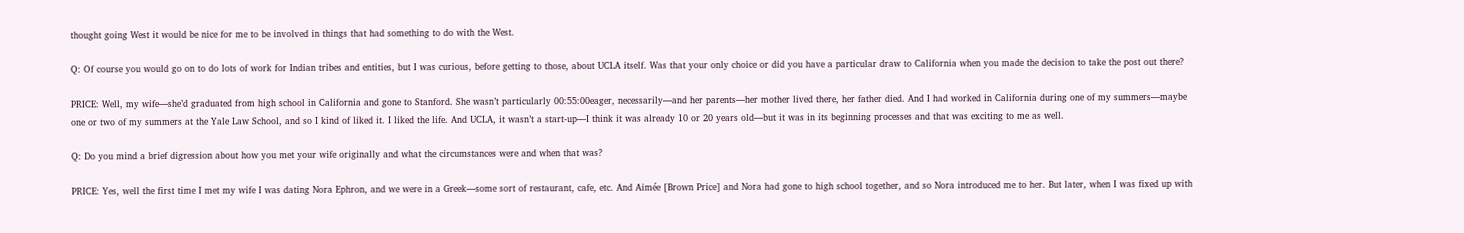thought going West it would be nice for me to be involved in things that had something to do with the West.

Q: Of course you would go on to do lots of work for Indian tribes and entities, but I was curious, before getting to those, about UCLA itself. Was that your only choice or did you have a particular draw to California when you made the decision to take the post out there?

PRICE: Well, my wife—she’d graduated from high school in California and gone to Stanford. She wasn’t particularly 00:55:00eager, necessarily—and her parents—her mother lived there, her father died. And I had worked in California during one of my summers—maybe one or two of my summers at the Yale Law School, and so I kind of liked it. I liked the life. And UCLA, it wasn’t a start-up—I think it was already 10 or 20 years old—but it was in its beginning processes and that was exciting to me as well.

Q: Do you mind a brief digression about how you met your wife originally and what the circumstances were and when that was?

PRICE: Yes, well the first time I met my wife I was dating Nora Ephron, and we were in a Greek—some sort of restaurant, cafe, etc. And Aimée [Brown Price] and Nora had gone to high school together, and so Nora introduced me to her. But later, when I was fixed up with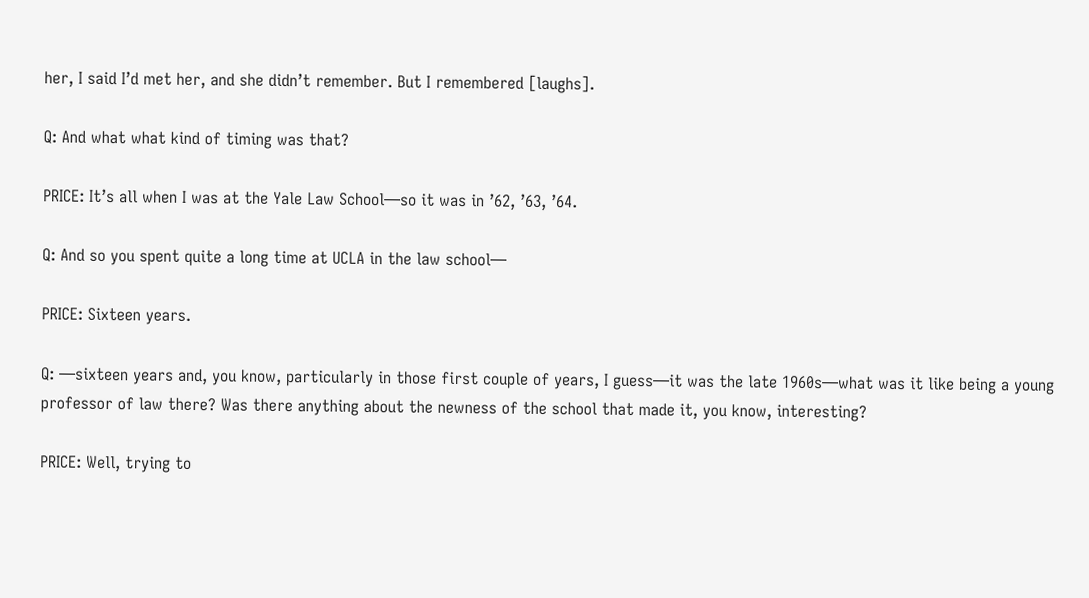her, I said I’d met her, and she didn’t remember. But I remembered [laughs].

Q: And what what kind of timing was that?

PRICE: It’s all when I was at the Yale Law School—so it was in ’62, ’63, ’64.

Q: And so you spent quite a long time at UCLA in the law school—

PRICE: Sixteen years.

Q: —sixteen years and, you know, particularly in those first couple of years, I guess—it was the late 1960s—what was it like being a young professor of law there? Was there anything about the newness of the school that made it, you know, interesting?

PRICE: Well, trying to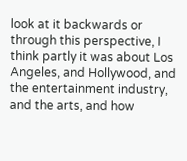look at it backwards or through this perspective, I think partly it was about Los Angeles, and Hollywood, and the entertainment industry, and the arts, and how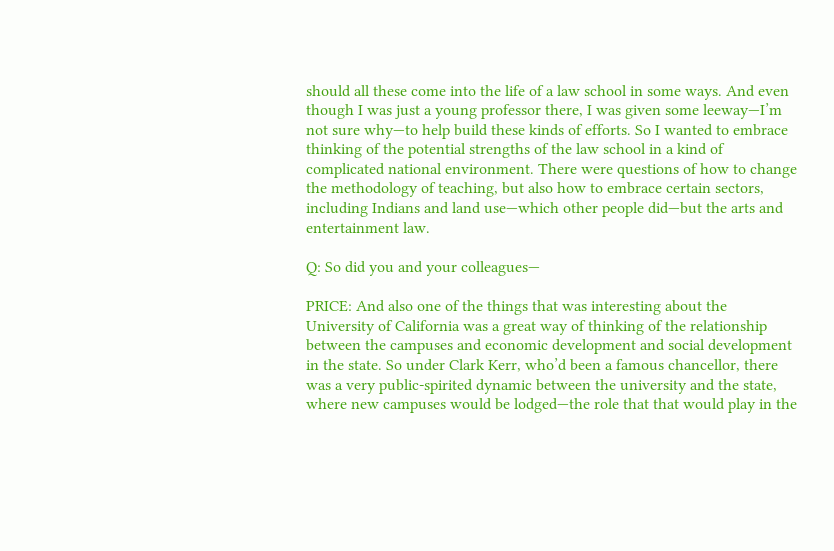should all these come into the life of a law school in some ways. And even though I was just a young professor there, I was given some leeway—I’m not sure why—to help build these kinds of efforts. So I wanted to embrace thinking of the potential strengths of the law school in a kind of complicated national environment. There were questions of how to change the methodology of teaching, but also how to embrace certain sectors, including Indians and land use—which other people did—but the arts and entertainment law.

Q: So did you and your colleagues—

PRICE: And also one of the things that was interesting about the University of California was a great way of thinking of the relationship between the campuses and economic development and social development in the state. So under Clark Kerr, who’d been a famous chancellor, there was a very public-spirited dynamic between the university and the state, where new campuses would be lodged—the role that that would play in the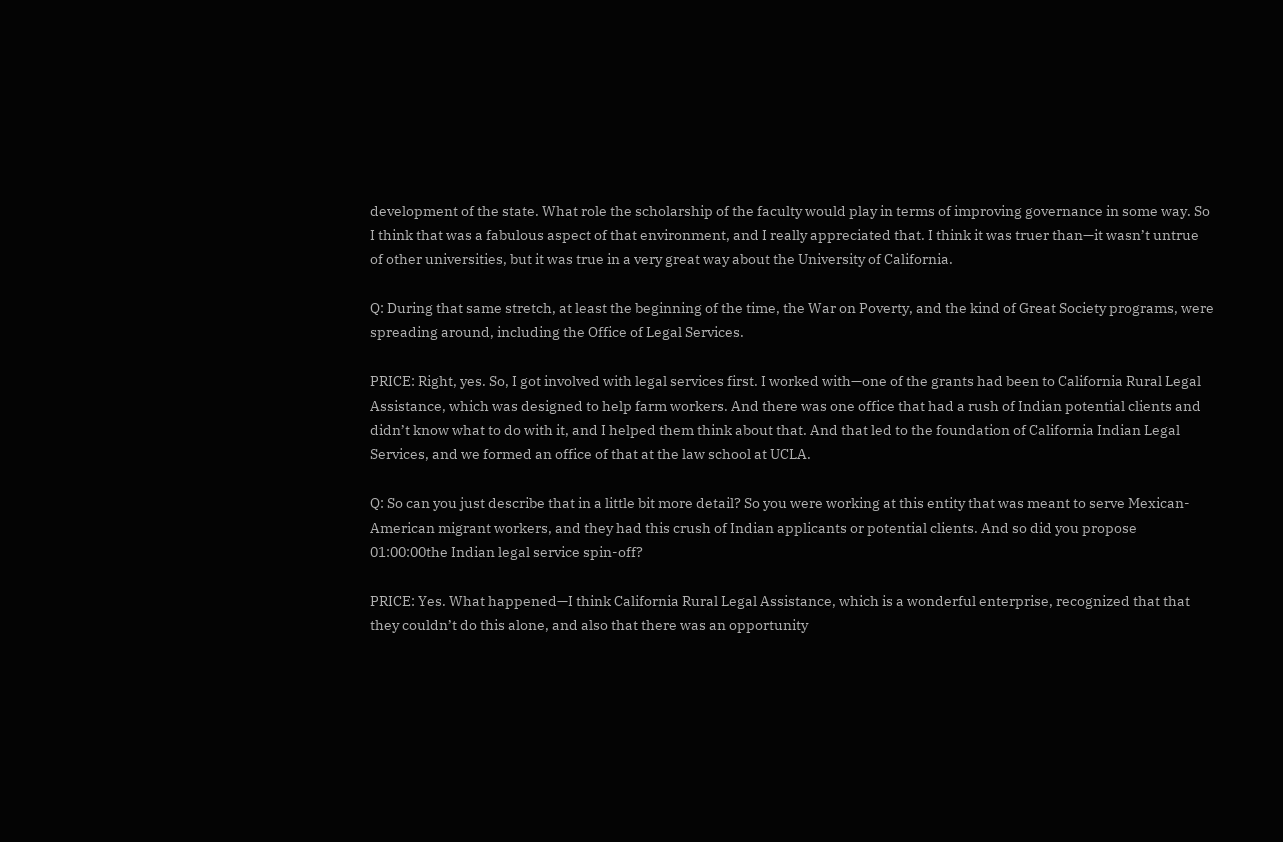development of the state. What role the scholarship of the faculty would play in terms of improving governance in some way. So I think that was a fabulous aspect of that environment, and I really appreciated that. I think it was truer than—it wasn’t untrue of other universities, but it was true in a very great way about the University of California.

Q: During that same stretch, at least the beginning of the time, the War on Poverty, and the kind of Great Society programs, were spreading around, including the Office of Legal Services.

PRICE: Right, yes. So, I got involved with legal services first. I worked with—one of the grants had been to California Rural Legal Assistance, which was designed to help farm workers. And there was one office that had a rush of Indian potential clients and didn’t know what to do with it, and I helped them think about that. And that led to the foundation of California Indian Legal Services, and we formed an office of that at the law school at UCLA.

Q: So can you just describe that in a little bit more detail? So you were working at this entity that was meant to serve Mexican-American migrant workers, and they had this crush of Indian applicants or potential clients. And so did you propose 01:00:00the Indian legal service spin-off?

PRICE: Yes. What happened—I think California Rural Legal Assistance, which is a wonderful enterprise, recognized that that they couldn’t do this alone, and also that there was an opportunity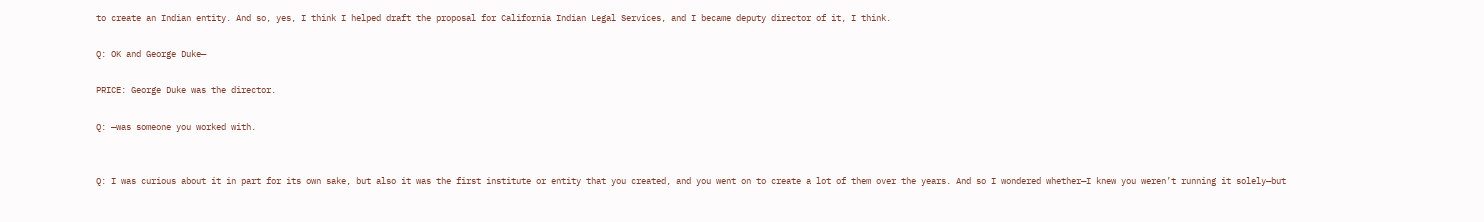to create an Indian entity. And so, yes, I think I helped draft the proposal for California Indian Legal Services, and I became deputy director of it, I think.

Q: OK and George Duke—

PRICE: George Duke was the director.

Q: —was someone you worked with.


Q: I was curious about it in part for its own sake, but also it was the first institute or entity that you created, and you went on to create a lot of them over the years. And so I wondered whether—I knew you weren’t running it solely—but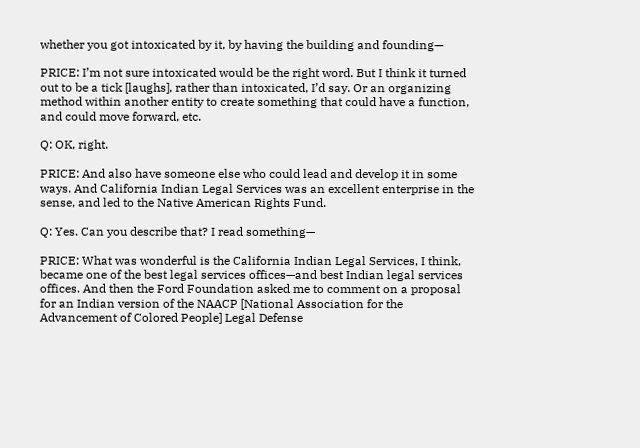whether you got intoxicated by it, by having the building and founding—

PRICE: I’m not sure intoxicated would be the right word. But I think it turned out to be a tick [laughs], rather than intoxicated, I’d say. Or an organizing method within another entity to create something that could have a function, and could move forward, etc.

Q: OK, right.

PRICE: And also have someone else who could lead and develop it in some ways. And California Indian Legal Services was an excellent enterprise in the sense, and led to the Native American Rights Fund.

Q: Yes. Can you describe that? I read something—

PRICE: What was wonderful is the California Indian Legal Services, I think, became one of the best legal services offices—and best Indian legal services offices. And then the Ford Foundation asked me to comment on a proposal for an Indian version of the NAACP [National Association for the Advancement of Colored People] Legal Defense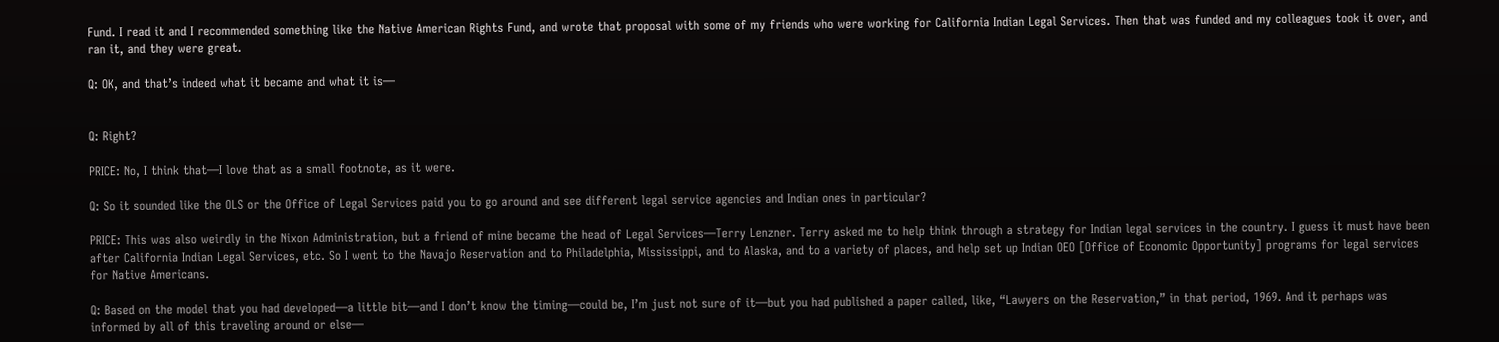Fund. I read it and I recommended something like the Native American Rights Fund, and wrote that proposal with some of my friends who were working for California Indian Legal Services. Then that was funded and my colleagues took it over, and ran it, and they were great.

Q: OK, and that’s indeed what it became and what it is—


Q: Right?

PRICE: No, I think that—I love that as a small footnote, as it were.

Q: So it sounded like the OLS or the Office of Legal Services paid you to go around and see different legal service agencies and Indian ones in particular?

PRICE: This was also weirdly in the Nixon Administration, but a friend of mine became the head of Legal Services—Terry Lenzner. Terry asked me to help think through a strategy for Indian legal services in the country. I guess it must have been after California Indian Legal Services, etc. So I went to the Navajo Reservation and to Philadelphia, Mississippi, and to Alaska, and to a variety of places, and help set up Indian OEO [Office of Economic Opportunity] programs for legal services for Native Americans.

Q: Based on the model that you had developed—a little bit—and I don’t know the timing—could be, I’m just not sure of it—but you had published a paper called, like, “Lawyers on the Reservation,” in that period, 1969. And it perhaps was informed by all of this traveling around or else—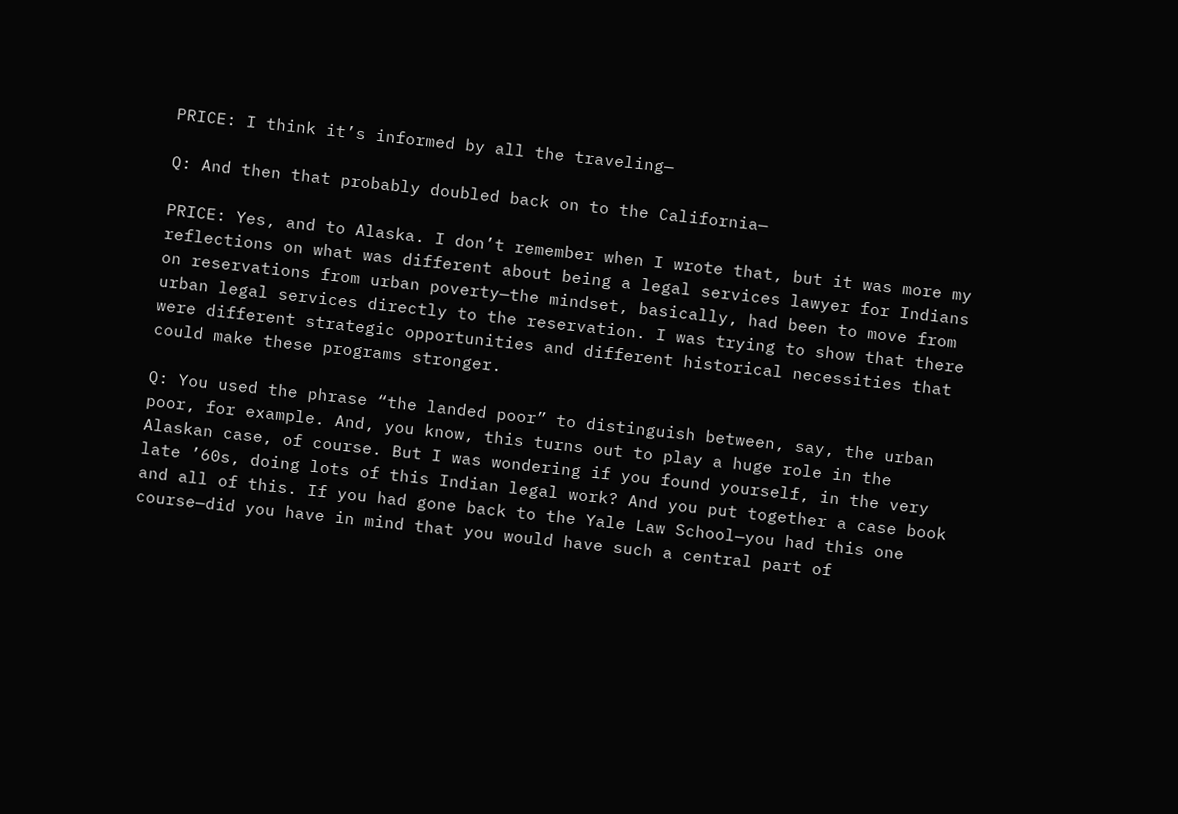PRICE: I think it’s informed by all the traveling—

Q: And then that probably doubled back on to the California—

PRICE: Yes, and to Alaska. I don’t remember when I wrote that, but it was more my reflections on what was different about being a legal services lawyer for Indians on reservations from urban poverty—the mindset, basically, had been to move from urban legal services directly to the reservation. I was trying to show that there were different strategic opportunities and different historical necessities that could make these programs stronger.

Q: You used the phrase “the landed poor” to distinguish between, say, the urban poor, for example. And, you know, this turns out to play a huge role in the Alaskan case, of course. But I was wondering if you found yourself, in the very late ’60s, doing lots of this Indian legal work? And you put together a case book and all of this. If you had gone back to the Yale Law School—you had this one course—did you have in mind that you would have such a central part of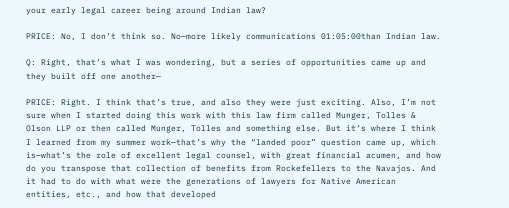your early legal career being around Indian law?

PRICE: No, I don’t think so. No—more likely communications 01:05:00than Indian law.

Q: Right, that’s what I was wondering, but a series of opportunities came up and they built off one another—

PRICE: Right. I think that’s true, and also they were just exciting. Also, I’m not sure when I started doing this work with this law firm called Munger, Tolles & Olson LLP or then called Munger, Tolles and something else. But it’s where I think I learned from my summer work—that’s why the “landed poor” question came up, which is—what’s the role of excellent legal counsel, with great financial acumen, and how do you transpose that collection of benefits from Rockefellers to the Navajos. And it had to do with what were the generations of lawyers for Native American entities, etc., and how that developed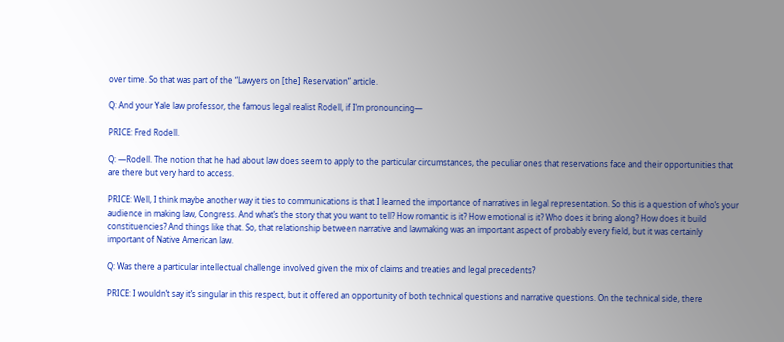over time. So that was part of the “Lawyers on [the] Reservation” article.

Q: And your Yale law professor, the famous legal realist Rodell, if I’m pronouncing—

PRICE: Fred Rodell.

Q: —Rodell. The notion that he had about law does seem to apply to the particular circumstances, the peculiar ones that reservations face and their opportunities that are there but very hard to access.

PRICE: Well, I think maybe another way it ties to communications is that I learned the importance of narratives in legal representation. So this is a question of who’s your audience in making law, Congress. And what’s the story that you want to tell? How romantic is it? How emotional is it? Who does it bring along? How does it build constituencies? And things like that. So, that relationship between narrative and lawmaking was an important aspect of probably every field, but it was certainly important of Native American law.

Q: Was there a particular intellectual challenge involved given the mix of claims and treaties and legal precedents?

PRICE: I wouldn’t say it’s singular in this respect, but it offered an opportunity of both technical questions and narrative questions. On the technical side, there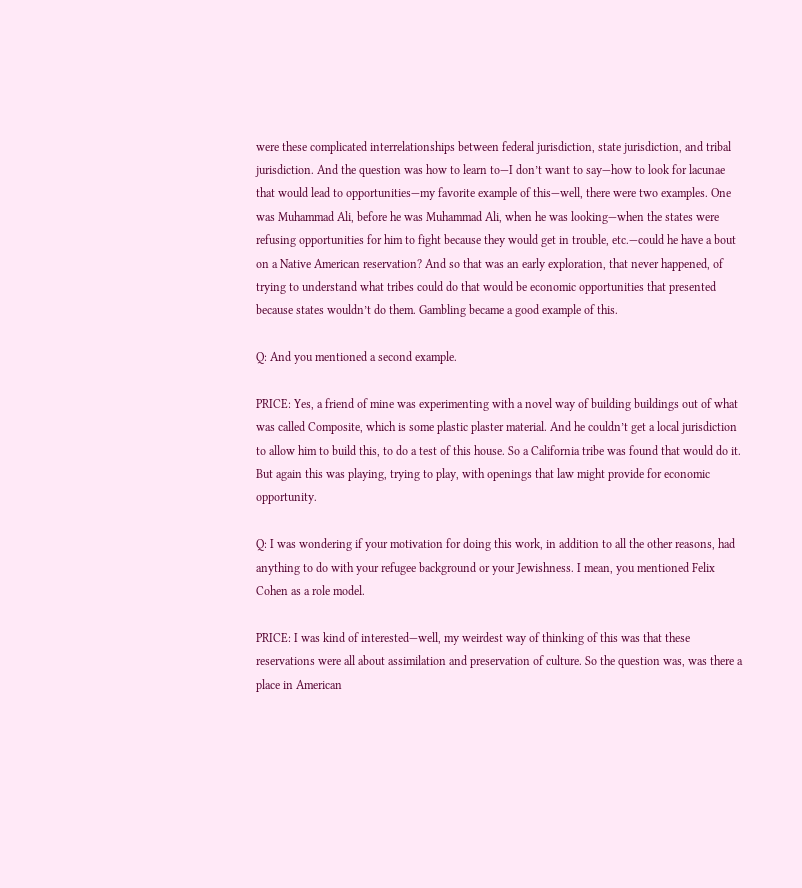were these complicated interrelationships between federal jurisdiction, state jurisdiction, and tribal jurisdiction. And the question was how to learn to—I don’t want to say—how to look for lacunae that would lead to opportunities—my favorite example of this—well, there were two examples. One was Muhammad Ali, before he was Muhammad Ali, when he was looking—when the states were refusing opportunities for him to fight because they would get in trouble, etc.—could he have a bout on a Native American reservation? And so that was an early exploration, that never happened, of trying to understand what tribes could do that would be economic opportunities that presented because states wouldn’t do them. Gambling became a good example of this.

Q: And you mentioned a second example.

PRICE: Yes, a friend of mine was experimenting with a novel way of building buildings out of what was called Composite, which is some plastic plaster material. And he couldn’t get a local jurisdiction to allow him to build this, to do a test of this house. So a California tribe was found that would do it. But again this was playing, trying to play, with openings that law might provide for economic opportunity.

Q: I was wondering if your motivation for doing this work, in addition to all the other reasons, had anything to do with your refugee background or your Jewishness. I mean, you mentioned Felix Cohen as a role model.

PRICE: I was kind of interested—well, my weirdest way of thinking of this was that these reservations were all about assimilation and preservation of culture. So the question was, was there a place in American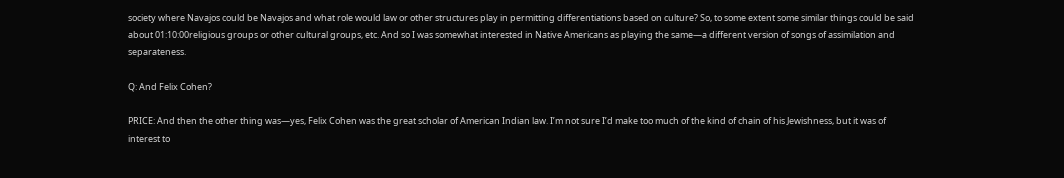society where Navajos could be Navajos and what role would law or other structures play in permitting differentiations based on culture? So, to some extent some similar things could be said about 01:10:00religious groups or other cultural groups, etc. And so I was somewhat interested in Native Americans as playing the same—a different version of songs of assimilation and separateness.

Q: And Felix Cohen?

PRICE: And then the other thing was—yes, Felix Cohen was the great scholar of American Indian law. I’m not sure I’d make too much of the kind of chain of his Jewishness, but it was of interest to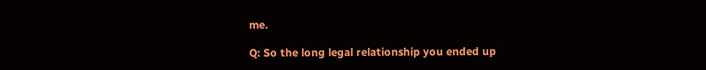me.

Q: So the long legal relationship you ended up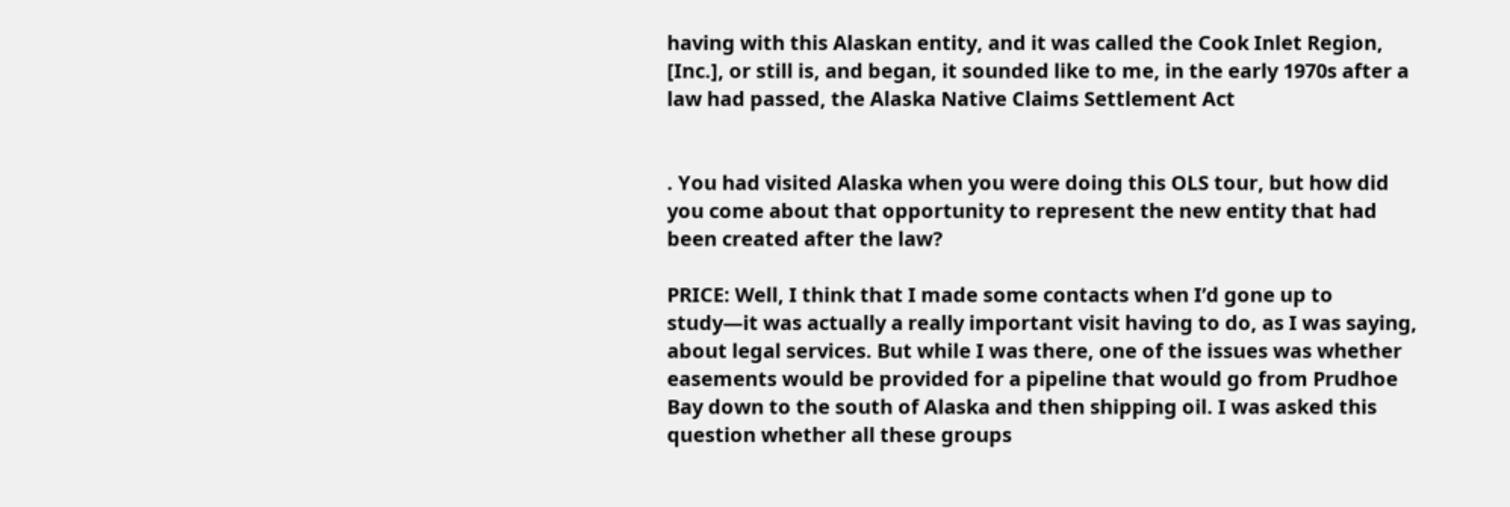having with this Alaskan entity, and it was called the Cook Inlet Region, [Inc.], or still is, and began, it sounded like to me, in the early 1970s after a law had passed, the Alaska Native Claims Settlement Act


. You had visited Alaska when you were doing this OLS tour, but how did you come about that opportunity to represent the new entity that had been created after the law?

PRICE: Well, I think that I made some contacts when I’d gone up to study—it was actually a really important visit having to do, as I was saying, about legal services. But while I was there, one of the issues was whether easements would be provided for a pipeline that would go from Prudhoe Bay down to the south of Alaska and then shipping oil. I was asked this question whether all these groups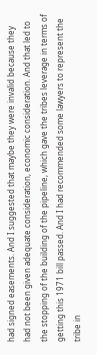had signed easements. And I suggested that maybe they were invalid because they had not been given adequate consideration, economic consideration. And that led to the stopping of the building of the pipeline, which gave the tribes leverage in terms of getting this 1971 bill passed. And I had recommended some lawyers to represent the tribe in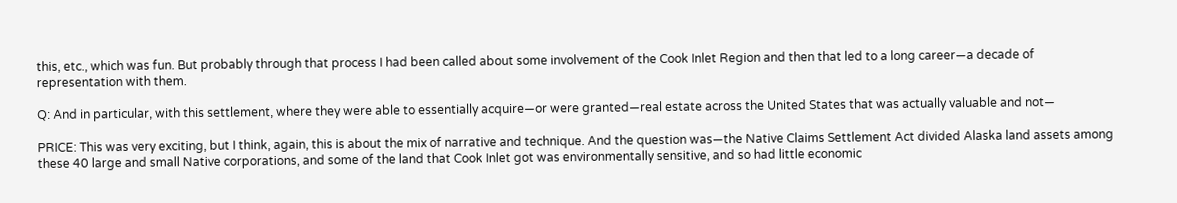this, etc., which was fun. But probably through that process I had been called about some involvement of the Cook Inlet Region and then that led to a long career—a decade of representation with them.

Q: And in particular, with this settlement, where they were able to essentially acquire—or were granted—real estate across the United States that was actually valuable and not—

PRICE: This was very exciting, but I think, again, this is about the mix of narrative and technique. And the question was—the Native Claims Settlement Act divided Alaska land assets among these 40 large and small Native corporations, and some of the land that Cook Inlet got was environmentally sensitive, and so had little economic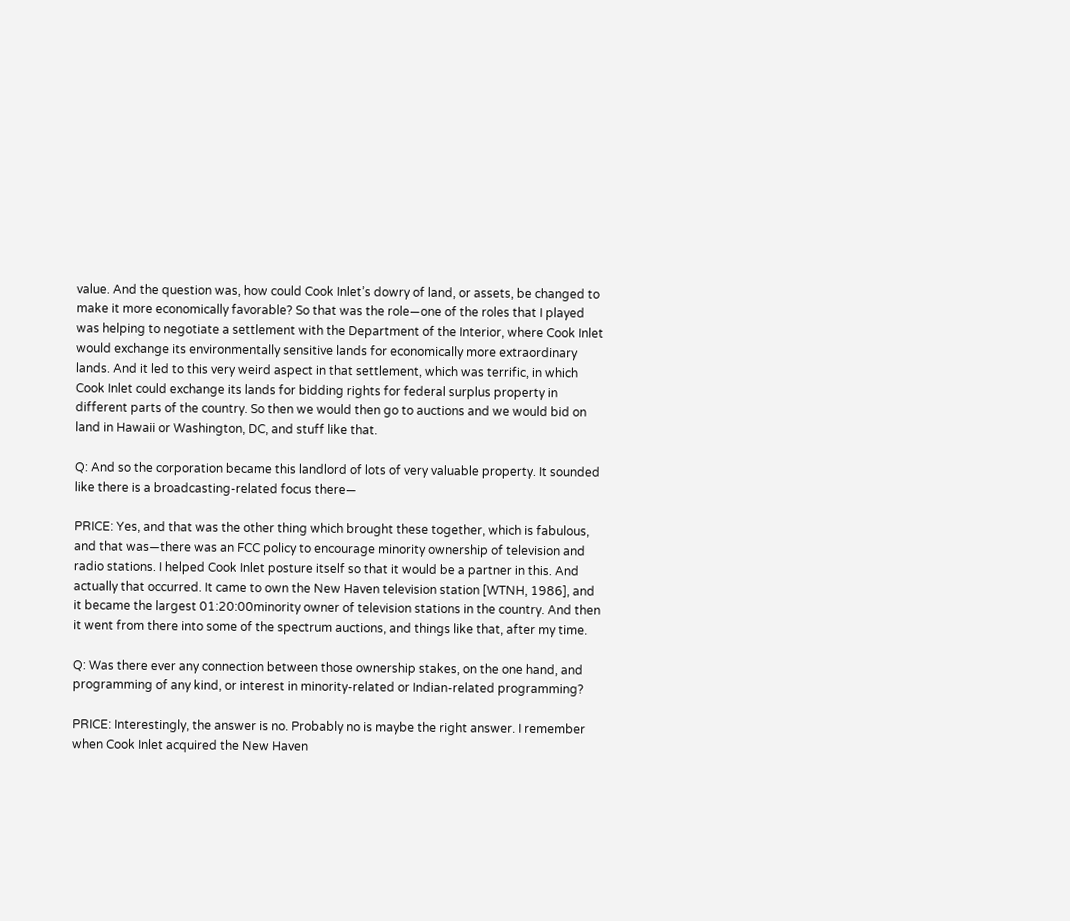value. And the question was, how could Cook Inlet’s dowry of land, or assets, be changed to make it more economically favorable? So that was the role—one of the roles that I played was helping to negotiate a settlement with the Department of the Interior, where Cook Inlet would exchange its environmentally sensitive lands for economically more extraordinary lands. And it led to this very weird aspect in that settlement, which was terrific, in which Cook Inlet could exchange its lands for bidding rights for federal surplus property in different parts of the country. So then we would then go to auctions and we would bid on land in Hawaii or Washington, DC, and stuff like that.

Q: And so the corporation became this landlord of lots of very valuable property. It sounded like there is a broadcasting-related focus there—

PRICE: Yes, and that was the other thing which brought these together, which is fabulous, and that was—there was an FCC policy to encourage minority ownership of television and radio stations. I helped Cook Inlet posture itself so that it would be a partner in this. And actually that occurred. It came to own the New Haven television station [WTNH, 1986], and it became the largest 01:20:00minority owner of television stations in the country. And then it went from there into some of the spectrum auctions, and things like that, after my time.

Q: Was there ever any connection between those ownership stakes, on the one hand, and programming of any kind, or interest in minority-related or Indian-related programming?

PRICE: Interestingly, the answer is no. Probably no is maybe the right answer. I remember when Cook Inlet acquired the New Haven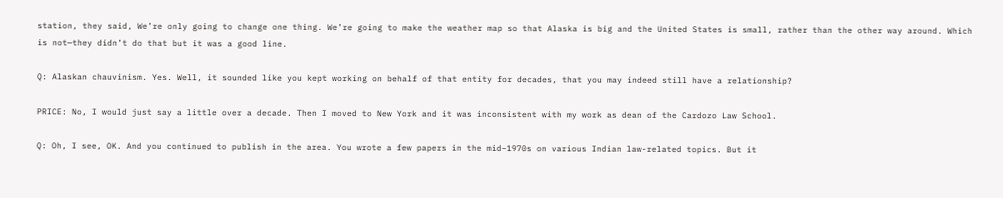station, they said, We’re only going to change one thing. We’re going to make the weather map so that Alaska is big and the United States is small, rather than the other way around. Which is not—they didn’t do that but it was a good line.

Q: Alaskan chauvinism. Yes. Well, it sounded like you kept working on behalf of that entity for decades, that you may indeed still have a relationship?

PRICE: No, I would just say a little over a decade. Then I moved to New York and it was inconsistent with my work as dean of the Cardozo Law School.

Q: Oh, I see, OK. And you continued to publish in the area. You wrote a few papers in the mid–1970s on various Indian law-related topics. But it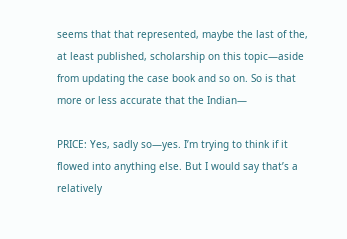seems that that represented, maybe the last of the, at least published, scholarship on this topic—aside from updating the case book and so on. So is that more or less accurate that the Indian—

PRICE: Yes, sadly so—yes. I’m trying to think if it flowed into anything else. But I would say that’s a relatively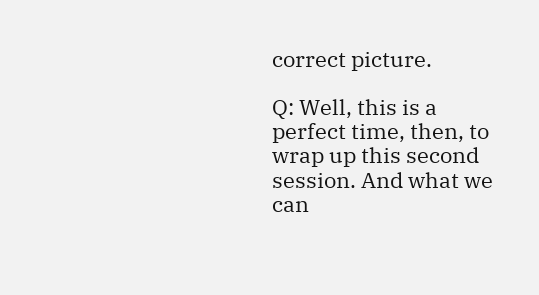correct picture.

Q: Well, this is a perfect time, then, to wrap up this second session. And what we can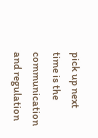pick up next time is the communication and regulation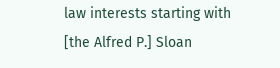law interests starting with [the Alfred P.] Sloan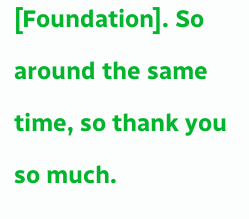[Foundation]. So around the same time, so thank you so much.